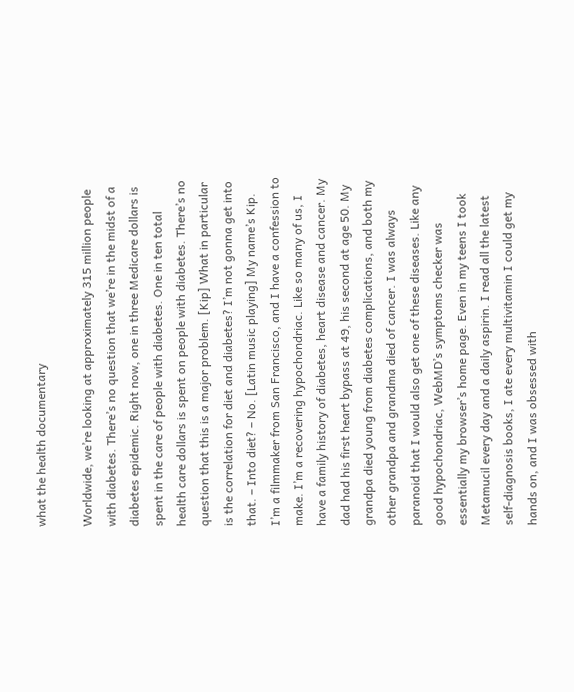what the health documentary

Worldwide, we’re looking at approximately 315 million people with diabetes. There’s no question that we’re in the midst of a diabetes epidemic. Right now, one in three Medicare dollars is spent in the care of people with diabetes. One in ten total health care dollars is spent on people with diabetes. There’s no question that this is a major problem. [Kip] What in particular is the correlation for diet and diabetes? I’m not gonna get into that. – Into diet? – No. [Latin music playing] My name’s Kip. I’m a filmmaker from San Francisco, and I have a confession to make. I’m a recovering hypochondriac. Like so many of us, I have a family history of diabetes, heart disease and cancer. My dad had his first heart bypass at 49, his second at age 50. My grandpa died young from diabetes complications, and both my other grandpa and grandma died of cancer. I was always paranoid that I would also get one of these diseases. Like any good hypochondriac, WebMD’s symptoms checker was essentially my browser’s home page. Even in my teens I took Metamucil every day and a daily aspirin. I read all the latest self-diagnosis books, I ate every multivitamin I could get my hands on, and I was obsessed with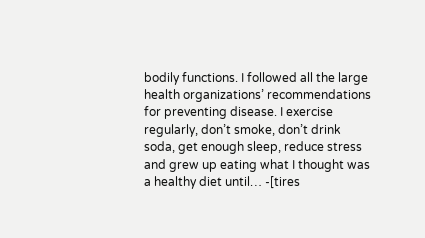bodily functions. I followed all the large health organizations’ recommendations for preventing disease. I exercise regularly, don’t smoke, don’t drink soda, get enough sleep, reduce stress and grew up eating what I thought was a healthy diet until… -[tires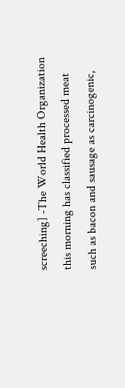screeching] -The World Health Organization this morning has classified processed meat such as bacon and sausage as carcinogenic,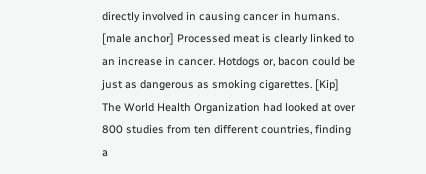directly involved in causing cancer in humans. [male anchor] Processed meat is clearly linked to an increase in cancer. Hotdogs or, bacon could be just as dangerous as smoking cigarettes. [Kip] The World Health Organization had looked at over 800 studies from ten different countries, finding a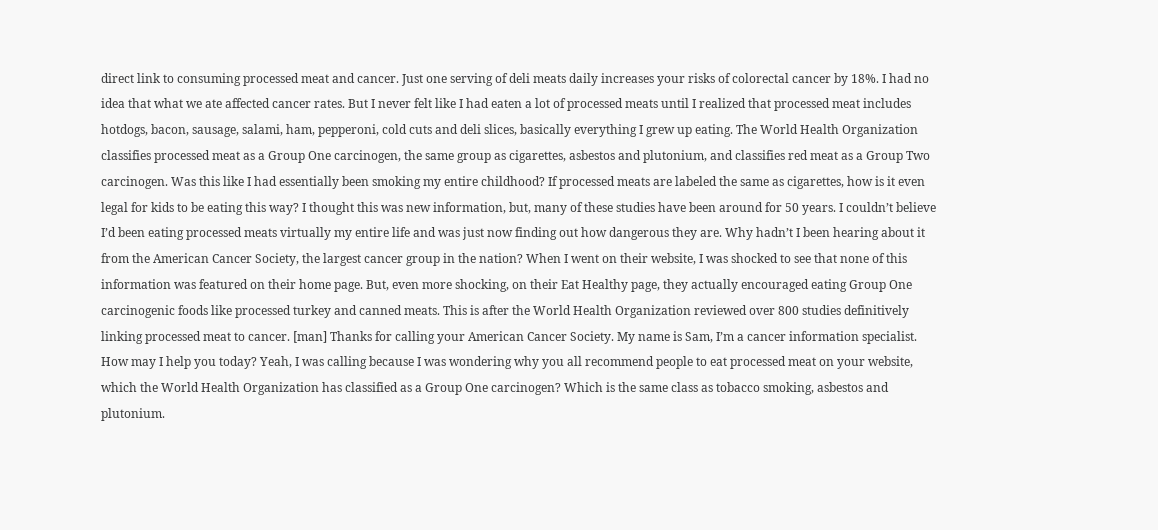direct link to consuming processed meat and cancer. Just one serving of deli meats daily increases your risks of colorectal cancer by 18%. I had no idea that what we ate affected cancer rates. But I never felt like I had eaten a lot of processed meats until I realized that processed meat includes hotdogs, bacon, sausage, salami, ham, pepperoni, cold cuts and deli slices, basically everything I grew up eating. The World Health Organization classifies processed meat as a Group One carcinogen, the same group as cigarettes, asbestos and plutonium, and classifies red meat as a Group Two carcinogen. Was this like I had essentially been smoking my entire childhood? If processed meats are labeled the same as cigarettes, how is it even legal for kids to be eating this way? I thought this was new information, but, many of these studies have been around for 50 years. I couldn’t believe I’d been eating processed meats virtually my entire life and was just now finding out how dangerous they are. Why hadn’t I been hearing about it from the American Cancer Society, the largest cancer group in the nation? When I went on their website, I was shocked to see that none of this information was featured on their home page. But, even more shocking, on their Eat Healthy page, they actually encouraged eating Group One carcinogenic foods like processed turkey and canned meats. This is after the World Health Organization reviewed over 800 studies definitively linking processed meat to cancer. [man] Thanks for calling your American Cancer Society. My name is Sam, I’m a cancer information specialist. How may I help you today? Yeah, I was calling because I was wondering why you all recommend people to eat processed meat on your website, which the World Health Organization has classified as a Group One carcinogen? Which is the same class as tobacco smoking, asbestos and plutonium.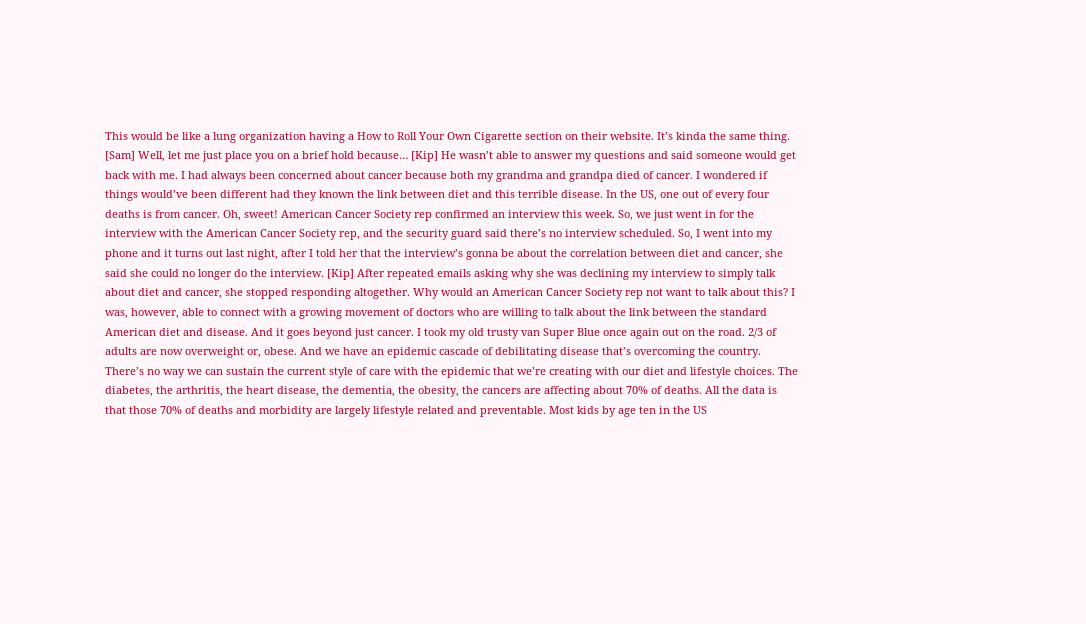This would be like a lung organization having a How to Roll Your Own Cigarette section on their website. It’s kinda the same thing. [Sam] Well, let me just place you on a brief hold because… [Kip] He wasn’t able to answer my questions and said someone would get back with me. I had always been concerned about cancer because both my grandma and grandpa died of cancer. I wondered if things would’ve been different had they known the link between diet and this terrible disease. In the US, one out of every four deaths is from cancer. Oh, sweet! American Cancer Society rep confirmed an interview this week. So, we just went in for the interview with the American Cancer Society rep, and the security guard said there’s no interview scheduled. So, I went into my phone and it turns out last night, after I told her that the interview’s gonna be about the correlation between diet and cancer, she said she could no longer do the interview. [Kip] After repeated emails asking why she was declining my interview to simply talk about diet and cancer, she stopped responding altogether. Why would an American Cancer Society rep not want to talk about this? I was, however, able to connect with a growing movement of doctors who are willing to talk about the link between the standard American diet and disease. And it goes beyond just cancer. I took my old trusty van Super Blue once again out on the road. 2/3 of adults are now overweight or, obese. And we have an epidemic cascade of debilitating disease that’s overcoming the country. There’s no way we can sustain the current style of care with the epidemic that we’re creating with our diet and lifestyle choices. The diabetes, the arthritis, the heart disease, the dementia, the obesity, the cancers are affecting about 70% of deaths. All the data is that those 70% of deaths and morbidity are largely lifestyle related and preventable. Most kids by age ten in the US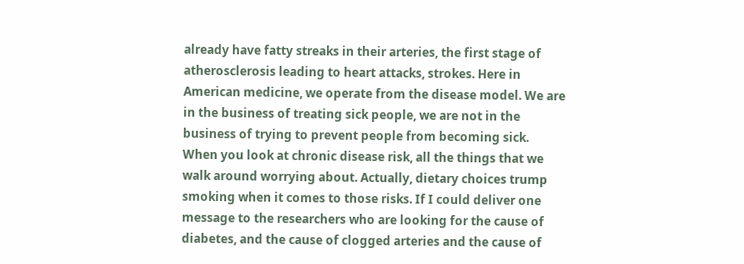already have fatty streaks in their arteries, the first stage of atherosclerosis leading to heart attacks, strokes. Here in American medicine, we operate from the disease model. We are in the business of treating sick people, we are not in the business of trying to prevent people from becoming sick. When you look at chronic disease risk, all the things that we walk around worrying about. Actually, dietary choices trump smoking when it comes to those risks. If I could deliver one message to the researchers who are looking for the cause of diabetes, and the cause of clogged arteries and the cause of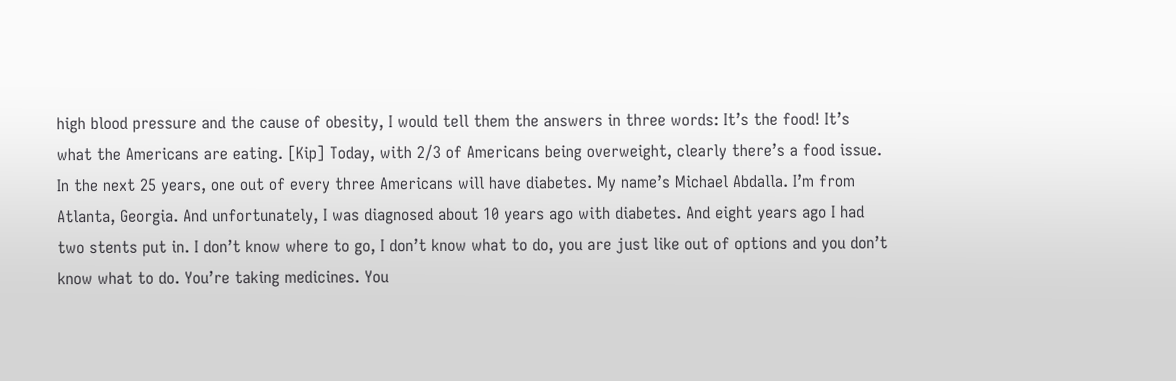high blood pressure and the cause of obesity, I would tell them the answers in three words: It’s the food! It’s what the Americans are eating. [Kip] Today, with 2/3 of Americans being overweight, clearly there’s a food issue. In the next 25 years, one out of every three Americans will have diabetes. My name’s Michael Abdalla. I’m from Atlanta, Georgia. And unfortunately, I was diagnosed about 10 years ago with diabetes. And eight years ago I had two stents put in. I don’t know where to go, I don’t know what to do, you are just like out of options and you don’t know what to do. You’re taking medicines. You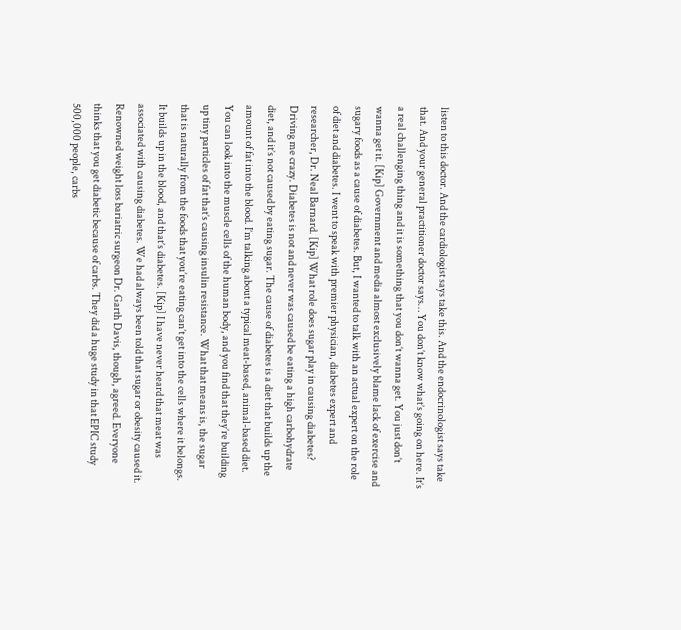listen to this doctor. And the cardiologist says take this. And the endocrinologist says take that. And your general practitioner doctor says… You don’t know what’s going on here. It’s a real challenging thing and it is something that you don’t wanna get. You just don’t wanna get it. [Kip] Government and media almost exclusively blame lack of exercise and sugary foods as a cause of diabetes. But, I wanted to talk with an actual expert on the role of diet and diabetes. I went to speak with premier physician, diabetes expert and researcher, Dr. Neal Barnard. [Kip] What role does sugar play in causing diabetes? Driving me crazy. Diabetes is not and never was caused be eating a high carbohydrate diet, and it’s not caused by eating sugar. The cause of diabetes is a diet that builds up the amount of fat into the blood. I’m talking about a typical meat-based, animal-based diet. You can look into the muscle cells of the human body, and you find that they’re building up tiny particles of fat that’s causing insulin resistance. What that means is, the sugar that is naturally from the foods that you’re eating can’t get into the cells where it belongs. It builds up in the blood, and that’s diabetes. [Kip] I have never heard that meat was associated with causing diabetes. We had always been told that sugar or obesity caused it. Renowned weight loss bariatric surgeon Dr. Garth Davis, though, agreed. Everyone thinks that you get diabetic because of carbs. They did a huge study in that EPIC study 500,000 people, carbs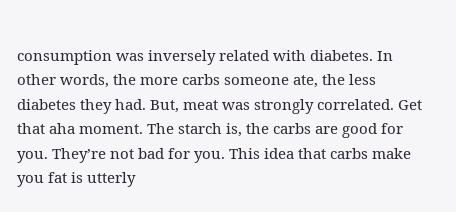consumption was inversely related with diabetes. In other words, the more carbs someone ate, the less diabetes they had. But, meat was strongly correlated. Get that aha moment. The starch is, the carbs are good for you. They’re not bad for you. This idea that carbs make you fat is utterly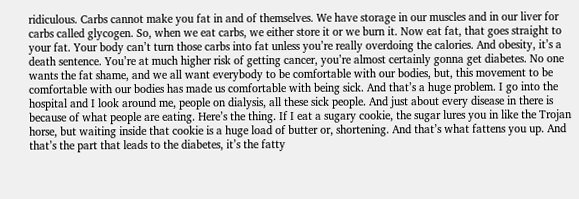ridiculous. Carbs cannot make you fat in and of themselves. We have storage in our muscles and in our liver for carbs called glycogen. So, when we eat carbs, we either store it or we burn it. Now eat fat, that goes straight to your fat. Your body can’t turn those carbs into fat unless you’re really overdoing the calories. And obesity, it’s a death sentence. You’re at much higher risk of getting cancer, you’re almost certainly gonna get diabetes. No one wants the fat shame, and we all want everybody to be comfortable with our bodies, but, this movement to be comfortable with our bodies has made us comfortable with being sick. And that’s a huge problem. I go into the hospital and I look around me, people on dialysis, all these sick people. And just about every disease in there is because of what people are eating. Here’s the thing. If I eat a sugary cookie, the sugar lures you in like the Trojan horse, but waiting inside that cookie is a huge load of butter or, shortening. And that’s what fattens you up. And that’s the part that leads to the diabetes, it’s the fatty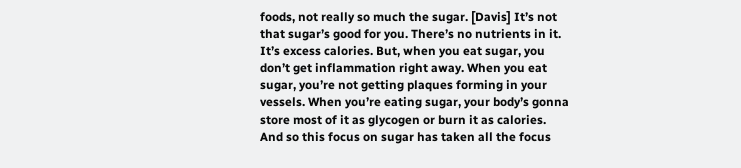foods, not really so much the sugar. [Davis] It’s not that sugar’s good for you. There’s no nutrients in it. It’s excess calories. But, when you eat sugar, you don’t get inflammation right away. When you eat sugar, you’re not getting plaques forming in your vessels. When you’re eating sugar, your body’s gonna store most of it as glycogen or burn it as calories. And so this focus on sugar has taken all the focus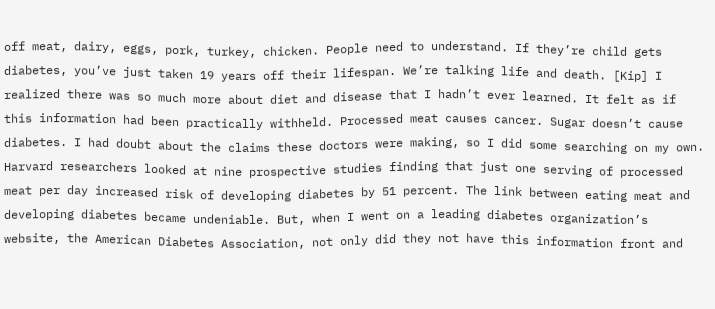off meat, dairy, eggs, pork, turkey, chicken. People need to understand. If they’re child gets diabetes, you’ve just taken 19 years off their lifespan. We’re talking life and death. [Kip] I realized there was so much more about diet and disease that I hadn’t ever learned. It felt as if this information had been practically withheld. Processed meat causes cancer. Sugar doesn’t cause diabetes. I had doubt about the claims these doctors were making, so I did some searching on my own. Harvard researchers looked at nine prospective studies finding that just one serving of processed meat per day increased risk of developing diabetes by 51 percent. The link between eating meat and developing diabetes became undeniable. But, when I went on a leading diabetes organization’s website, the American Diabetes Association, not only did they not have this information front and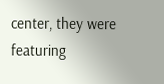center, they were featuring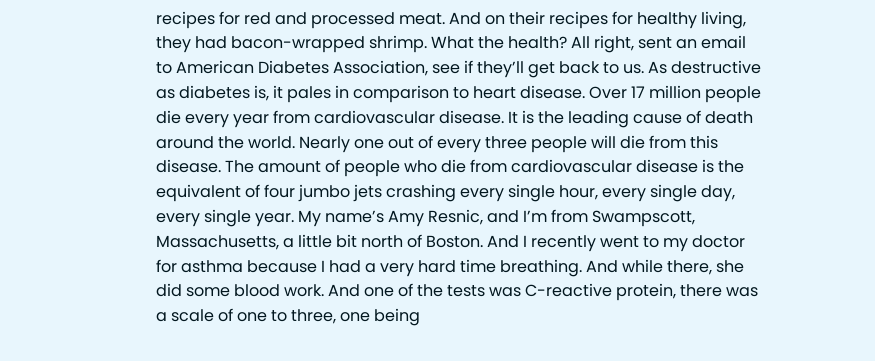recipes for red and processed meat. And on their recipes for healthy living, they had bacon-wrapped shrimp. What the health? All right, sent an email to American Diabetes Association, see if they’ll get back to us. As destructive as diabetes is, it pales in comparison to heart disease. Over 17 million people die every year from cardiovascular disease. It is the leading cause of death around the world. Nearly one out of every three people will die from this disease. The amount of people who die from cardiovascular disease is the equivalent of four jumbo jets crashing every single hour, every single day, every single year. My name’s Amy Resnic, and I’m from Swampscott, Massachusetts, a little bit north of Boston. And I recently went to my doctor for asthma because I had a very hard time breathing. And while there, she did some blood work. And one of the tests was C-reactive protein, there was a scale of one to three, one being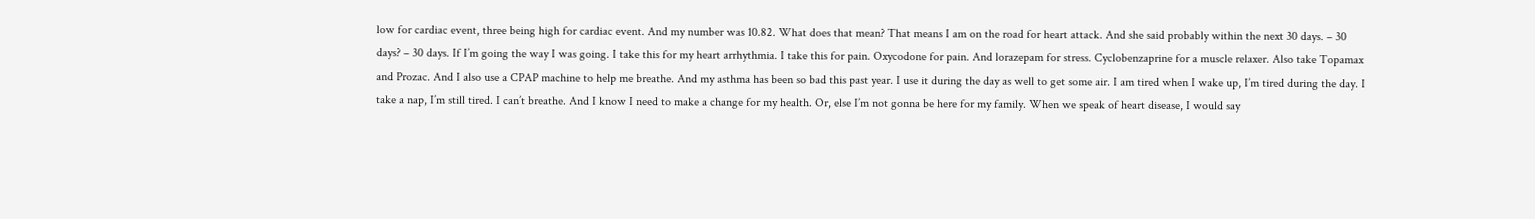low for cardiac event, three being high for cardiac event. And my number was 10.82. What does that mean? That means I am on the road for heart attack. And she said probably within the next 30 days. – 30 days? – 30 days. If I’m going the way I was going. I take this for my heart arrhythmia. I take this for pain. Oxycodone for pain. And lorazepam for stress. Cyclobenzaprine for a muscle relaxer. Also take Topamax and Prozac. And I also use a CPAP machine to help me breathe. And my asthma has been so bad this past year. I use it during the day as well to get some air. I am tired when I wake up, I’m tired during the day. I take a nap, I’m still tired. I can’t breathe. And I know I need to make a change for my health. Or, else I’m not gonna be here for my family. When we speak of heart disease, I would say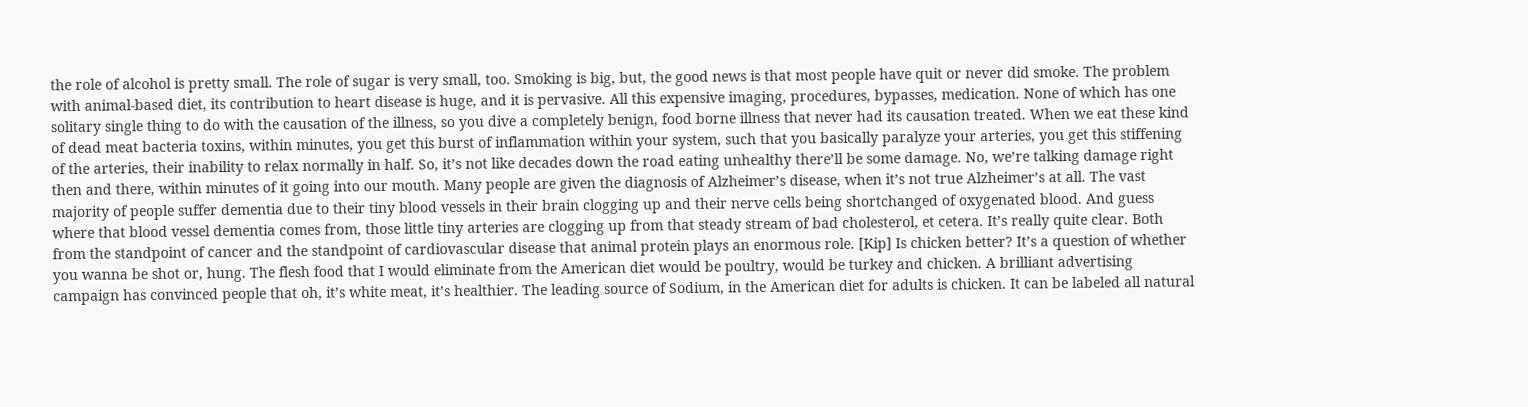the role of alcohol is pretty small. The role of sugar is very small, too. Smoking is big, but, the good news is that most people have quit or never did smoke. The problem with animal-based diet, its contribution to heart disease is huge, and it is pervasive. All this expensive imaging, procedures, bypasses, medication. None of which has one solitary single thing to do with the causation of the illness, so you dive a completely benign, food borne illness that never had its causation treated. When we eat these kind of dead meat bacteria toxins, within minutes, you get this burst of inflammation within your system, such that you basically paralyze your arteries, you get this stiffening of the arteries, their inability to relax normally in half. So, it’s not like decades down the road eating unhealthy there’ll be some damage. No, we’re talking damage right then and there, within minutes of it going into our mouth. Many people are given the diagnosis of Alzheimer’s disease, when it’s not true Alzheimer’s at all. The vast majority of people suffer dementia due to their tiny blood vessels in their brain clogging up and their nerve cells being shortchanged of oxygenated blood. And guess where that blood vessel dementia comes from, those little tiny arteries are clogging up from that steady stream of bad cholesterol, et cetera. It’s really quite clear. Both from the standpoint of cancer and the standpoint of cardiovascular disease that animal protein plays an enormous role. [Kip] Is chicken better? It’s a question of whether you wanna be shot or, hung. The flesh food that I would eliminate from the American diet would be poultry, would be turkey and chicken. A brilliant advertising campaign has convinced people that oh, it’s white meat, it’s healthier. The leading source of Sodium, in the American diet for adults is chicken. It can be labeled all natural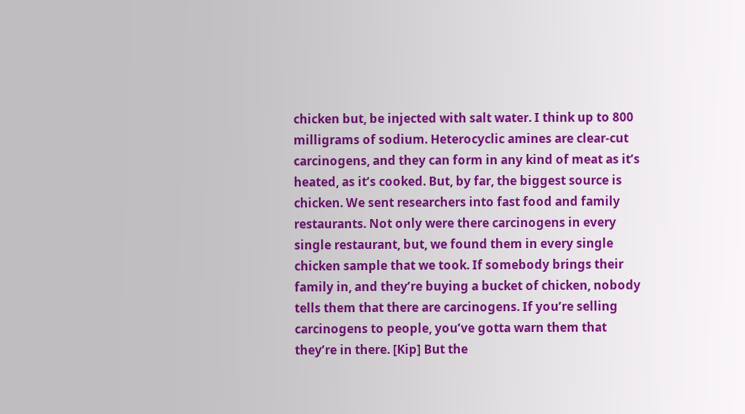chicken but, be injected with salt water. I think up to 800 milligrams of sodium. Heterocyclic amines are clear-cut carcinogens, and they can form in any kind of meat as it’s heated, as it’s cooked. But, by far, the biggest source is chicken. We sent researchers into fast food and family restaurants. Not only were there carcinogens in every single restaurant, but, we found them in every single chicken sample that we took. If somebody brings their family in, and they’re buying a bucket of chicken, nobody tells them that there are carcinogens. If you’re selling carcinogens to people, you’ve gotta warn them that they’re in there. [Kip] But the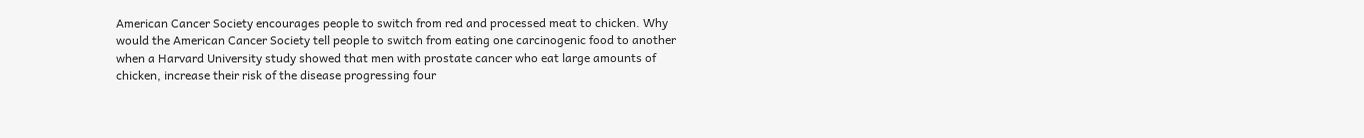American Cancer Society encourages people to switch from red and processed meat to chicken. Why would the American Cancer Society tell people to switch from eating one carcinogenic food to another when a Harvard University study showed that men with prostate cancer who eat large amounts of chicken, increase their risk of the disease progressing four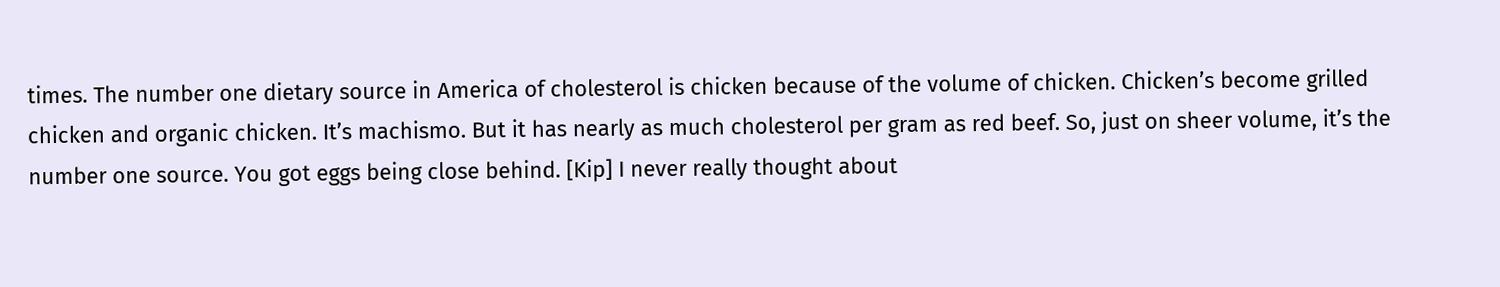times. The number one dietary source in America of cholesterol is chicken because of the volume of chicken. Chicken’s become grilled chicken and organic chicken. It’s machismo. But it has nearly as much cholesterol per gram as red beef. So, just on sheer volume, it’s the number one source. You got eggs being close behind. [Kip] I never really thought about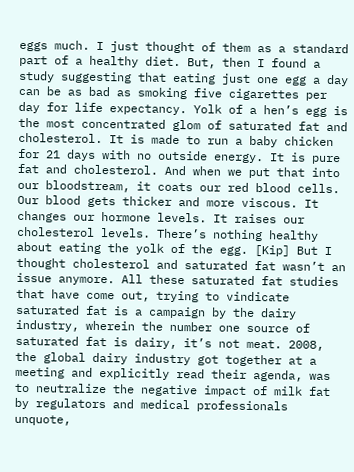eggs much. I just thought of them as a standard part of a healthy diet. But, then I found a study suggesting that eating just one egg a day can be as bad as smoking five cigarettes per day for life expectancy. Yolk of a hen’s egg is the most concentrated glom of saturated fat and cholesterol. It is made to run a baby chicken for 21 days with no outside energy. It is pure fat and cholesterol. And when we put that into our bloodstream, it coats our red blood cells. Our blood gets thicker and more viscous. It changes our hormone levels. It raises our cholesterol levels. There’s nothing healthy about eating the yolk of the egg. [Kip] But I thought cholesterol and saturated fat wasn’t an issue anymore. All these saturated fat studies that have come out, trying to vindicate saturated fat is a campaign by the dairy industry, wherein the number one source of saturated fat is dairy, it’s not meat. 2008, the global dairy industry got together at a meeting and explicitly read their agenda, was to neutralize the negative impact of milk fat by regulators and medical professionals unquote,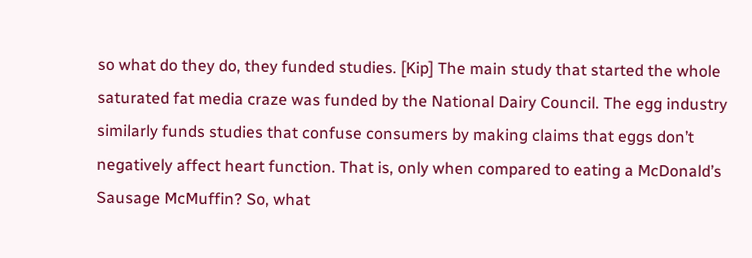so what do they do, they funded studies. [Kip] The main study that started the whole saturated fat media craze was funded by the National Dairy Council. The egg industry similarly funds studies that confuse consumers by making claims that eggs don’t negatively affect heart function. That is, only when compared to eating a McDonald’s Sausage McMuffin? So, what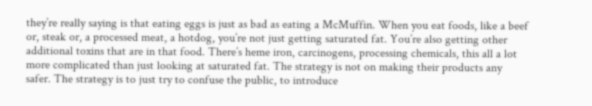they’re really saying is that eating eggs is just as bad as eating a McMuffin. When you eat foods, like a beef or, steak or, a processed meat, a hotdog, you’re not just getting saturated fat. You’re also getting other additional toxins that are in that food. There’s heme iron, carcinogens, processing chemicals, this all a lot more complicated than just looking at saturated fat. The strategy is not on making their products any safer. The strategy is to just try to confuse the public, to introduce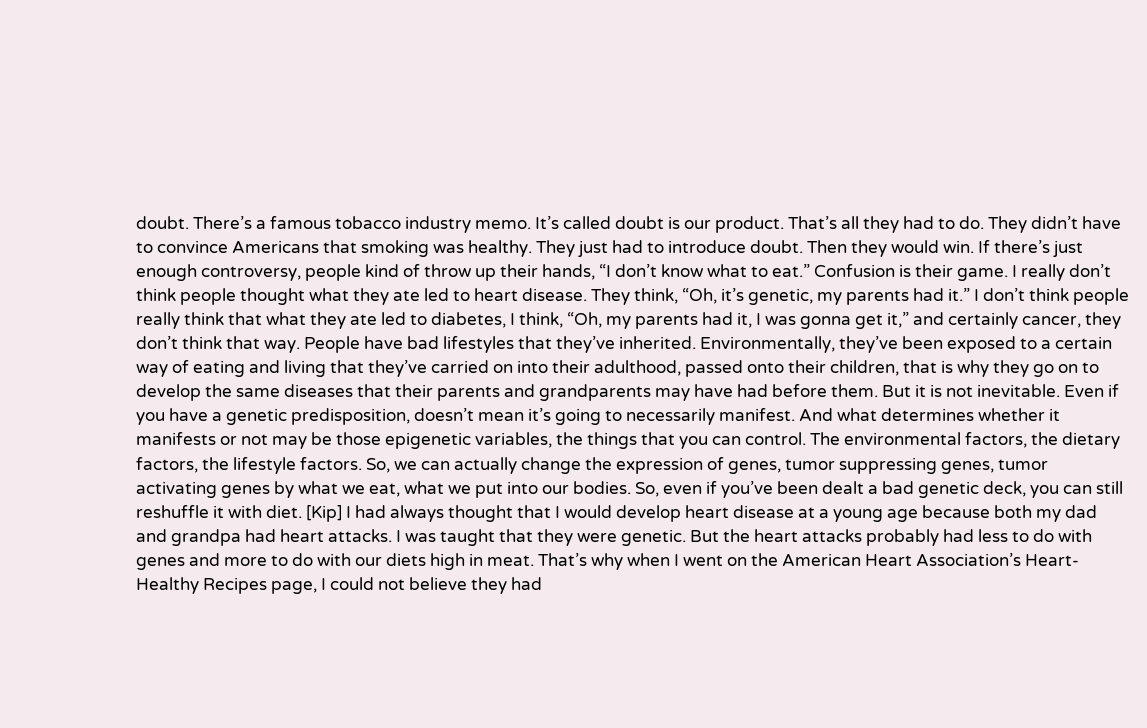doubt. There’s a famous tobacco industry memo. It’s called doubt is our product. That’s all they had to do. They didn’t have to convince Americans that smoking was healthy. They just had to introduce doubt. Then they would win. If there’s just enough controversy, people kind of throw up their hands, “I don’t know what to eat.” Confusion is their game. I really don’t think people thought what they ate led to heart disease. They think, “Oh, it’s genetic, my parents had it.” I don’t think people really think that what they ate led to diabetes, I think, “Oh, my parents had it, I was gonna get it,” and certainly cancer, they don’t think that way. People have bad lifestyles that they’ve inherited. Environmentally, they’ve been exposed to a certain way of eating and living that they’ve carried on into their adulthood, passed onto their children, that is why they go on to develop the same diseases that their parents and grandparents may have had before them. But it is not inevitable. Even if you have a genetic predisposition, doesn’t mean it’s going to necessarily manifest. And what determines whether it manifests or not may be those epigenetic variables, the things that you can control. The environmental factors, the dietary factors, the lifestyle factors. So, we can actually change the expression of genes, tumor suppressing genes, tumor activating genes by what we eat, what we put into our bodies. So, even if you’ve been dealt a bad genetic deck, you can still reshuffle it with diet. [Kip] I had always thought that I would develop heart disease at a young age because both my dad and grandpa had heart attacks. I was taught that they were genetic. But the heart attacks probably had less to do with genes and more to do with our diets high in meat. That’s why when I went on the American Heart Association’s Heart-Healthy Recipes page, I could not believe they had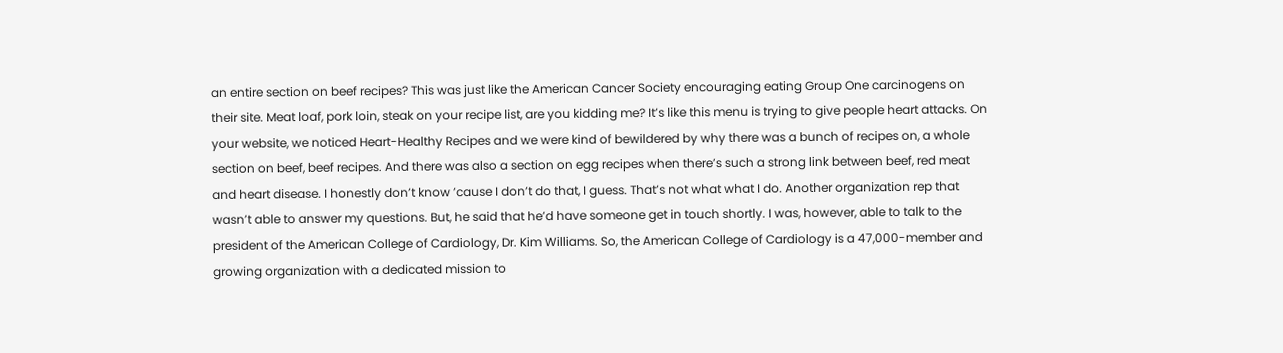an entire section on beef recipes? This was just like the American Cancer Society encouraging eating Group One carcinogens on their site. Meat loaf, pork loin, steak on your recipe list, are you kidding me? It’s like this menu is trying to give people heart attacks. On your website, we noticed Heart-Healthy Recipes and we were kind of bewildered by why there was a bunch of recipes on, a whole section on beef, beef recipes. And there was also a section on egg recipes when there’s such a strong link between beef, red meat and heart disease. I honestly don’t know ’cause I don’t do that, I guess. That’s not what what I do. Another organization rep that wasn’t able to answer my questions. But, he said that he’d have someone get in touch shortly. I was, however, able to talk to the president of the American College of Cardiology, Dr. Kim Williams. So, the American College of Cardiology is a 47,000-member and growing organization with a dedicated mission to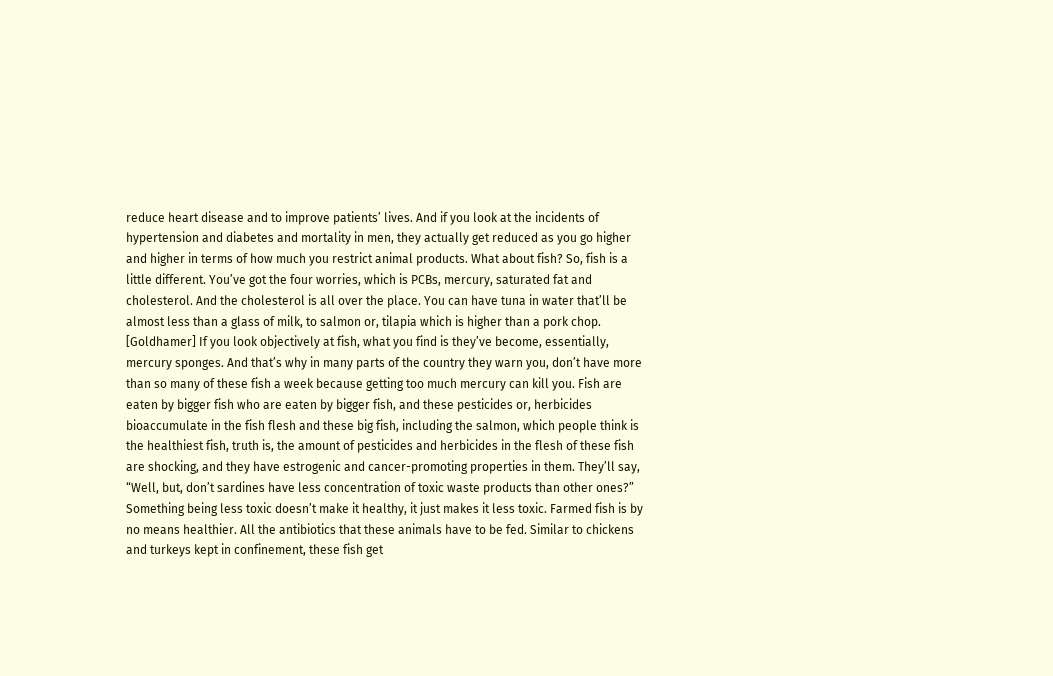reduce heart disease and to improve patients’ lives. And if you look at the incidents of hypertension and diabetes and mortality in men, they actually get reduced as you go higher and higher in terms of how much you restrict animal products. What about fish? So, fish is a little different. You’ve got the four worries, which is PCBs, mercury, saturated fat and cholesterol. And the cholesterol is all over the place. You can have tuna in water that’ll be almost less than a glass of milk, to salmon or, tilapia which is higher than a pork chop. [Goldhamer] If you look objectively at fish, what you find is they’ve become, essentially, mercury sponges. And that’s why in many parts of the country they warn you, don’t have more than so many of these fish a week because getting too much mercury can kill you. Fish are eaten by bigger fish who are eaten by bigger fish, and these pesticides or, herbicides bioaccumulate in the fish flesh and these big fish, including the salmon, which people think is the healthiest fish, truth is, the amount of pesticides and herbicides in the flesh of these fish are shocking, and they have estrogenic and cancer-promoting properties in them. They’ll say, “Well, but, don’t sardines have less concentration of toxic waste products than other ones?” Something being less toxic doesn’t make it healthy, it just makes it less toxic. Farmed fish is by no means healthier. All the antibiotics that these animals have to be fed. Similar to chickens and turkeys kept in confinement, these fish get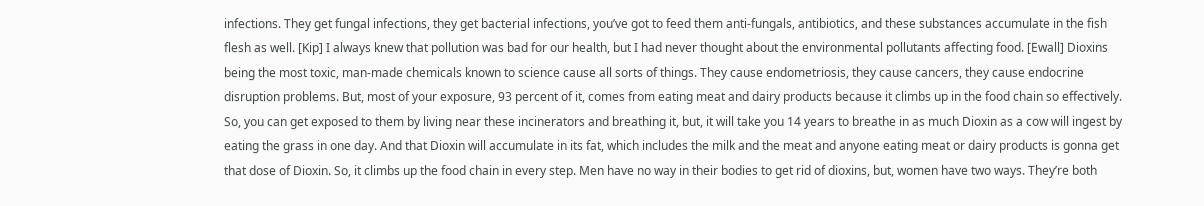infections. They get fungal infections, they get bacterial infections, you’ve got to feed them anti-fungals, antibiotics, and these substances accumulate in the fish flesh as well. [Kip] I always knew that pollution was bad for our health, but I had never thought about the environmental pollutants affecting food. [Ewall] Dioxins being the most toxic, man-made chemicals known to science cause all sorts of things. They cause endometriosis, they cause cancers, they cause endocrine disruption problems. But, most of your exposure, 93 percent of it, comes from eating meat and dairy products because it climbs up in the food chain so effectively. So, you can get exposed to them by living near these incinerators and breathing it, but, it will take you 14 years to breathe in as much Dioxin as a cow will ingest by eating the grass in one day. And that Dioxin will accumulate in its fat, which includes the milk and the meat and anyone eating meat or dairy products is gonna get that dose of Dioxin. So, it climbs up the food chain in every step. Men have no way in their bodies to get rid of dioxins, but, women have two ways. They’re both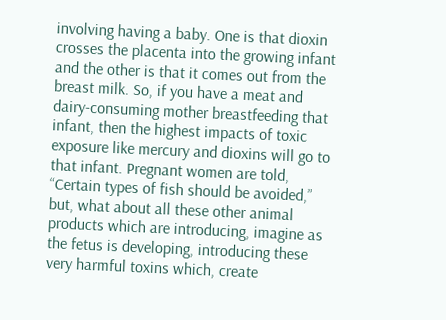involving having a baby. One is that dioxin crosses the placenta into the growing infant and the other is that it comes out from the breast milk. So, if you have a meat and dairy-consuming mother breastfeeding that infant, then the highest impacts of toxic exposure like mercury and dioxins will go to that infant. Pregnant women are told, “Certain types of fish should be avoided,” but, what about all these other animal products which are introducing, imagine as the fetus is developing, introducing these very harmful toxins which, create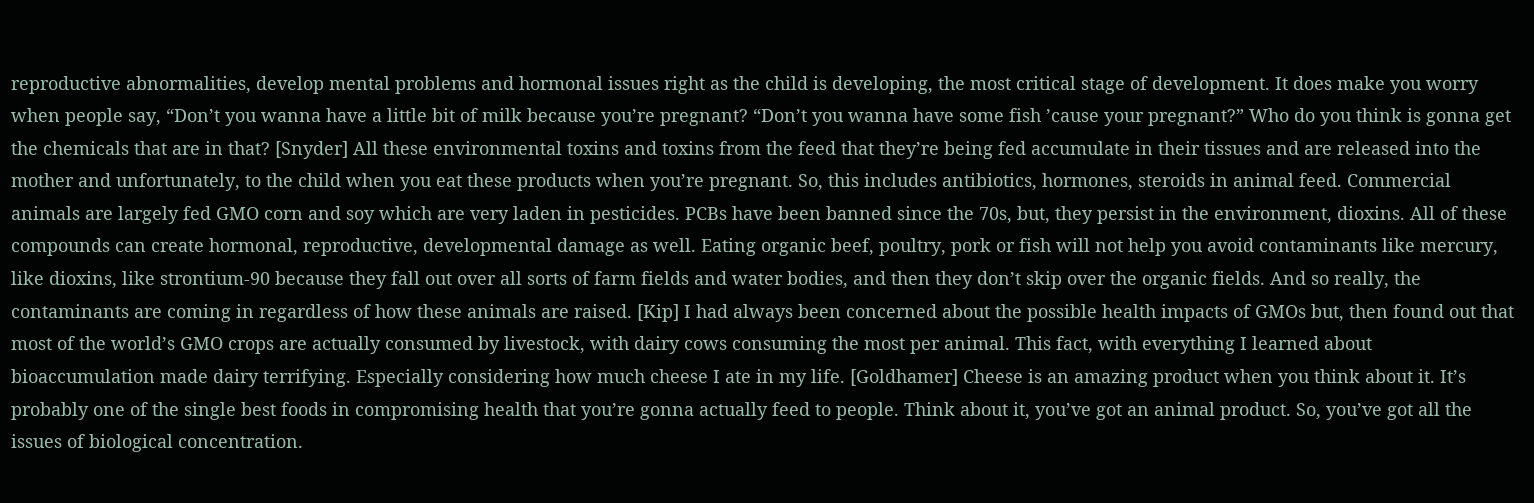reproductive abnormalities, develop mental problems and hormonal issues right as the child is developing, the most critical stage of development. It does make you worry when people say, “Don’t you wanna have a little bit of milk because you’re pregnant? “Don’t you wanna have some fish ’cause your pregnant?” Who do you think is gonna get the chemicals that are in that? [Snyder] All these environmental toxins and toxins from the feed that they’re being fed accumulate in their tissues and are released into the mother and unfortunately, to the child when you eat these products when you’re pregnant. So, this includes antibiotics, hormones, steroids in animal feed. Commercial animals are largely fed GMO corn and soy which are very laden in pesticides. PCBs have been banned since the 70s, but, they persist in the environment, dioxins. All of these compounds can create hormonal, reproductive, developmental damage as well. Eating organic beef, poultry, pork or fish will not help you avoid contaminants like mercury, like dioxins, like strontium-90 because they fall out over all sorts of farm fields and water bodies, and then they don’t skip over the organic fields. And so really, the contaminants are coming in regardless of how these animals are raised. [Kip] I had always been concerned about the possible health impacts of GMOs but, then found out that most of the world’s GMO crops are actually consumed by livestock, with dairy cows consuming the most per animal. This fact, with everything I learned about bioaccumulation made dairy terrifying. Especially considering how much cheese I ate in my life. [Goldhamer] Cheese is an amazing product when you think about it. It’s probably one of the single best foods in compromising health that you’re gonna actually feed to people. Think about it, you’ve got an animal product. So, you’ve got all the issues of biological concentration.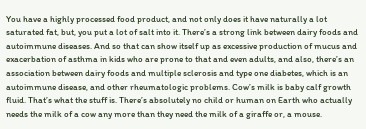You have a highly processed food product, and not only does it have naturally a lot saturated fat, but, you put a lot of salt into it. There’s a strong link between dairy foods and autoimmune diseases. And so that can show itself up as excessive production of mucus and exacerbation of asthma in kids who are prone to that and even adults, and also, there’s an association between dairy foods and multiple sclerosis and type one diabetes, which is an autoimmune disease, and other rheumatologic problems. Cow’s milk is baby calf growth fluid. That’s what the stuff is. There’s absolutely no child or human on Earth who actually needs the milk of a cow any more than they need the milk of a giraffe or, a mouse.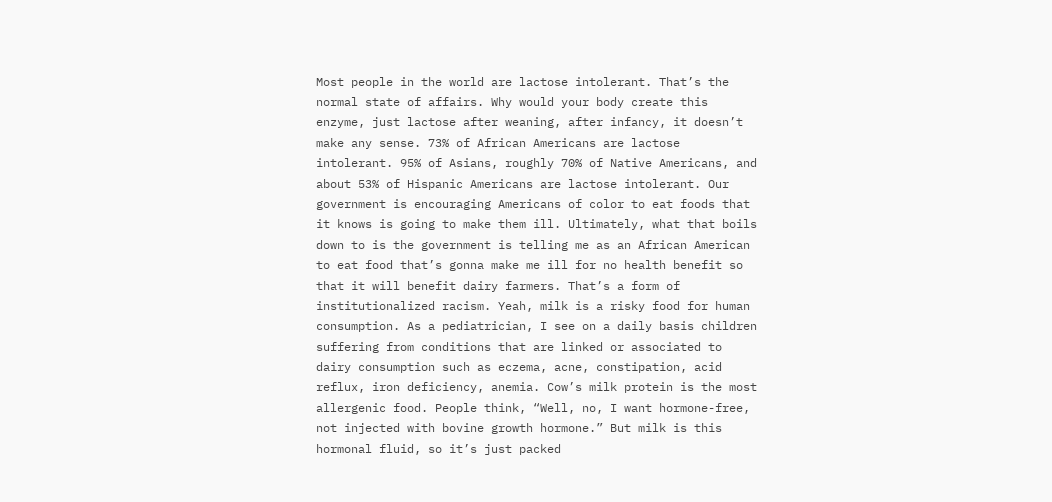Most people in the world are lactose intolerant. That’s the normal state of affairs. Why would your body create this enzyme, just lactose after weaning, after infancy, it doesn’t make any sense. 73% of African Americans are lactose intolerant. 95% of Asians, roughly 70% of Native Americans, and about 53% of Hispanic Americans are lactose intolerant. Our government is encouraging Americans of color to eat foods that it knows is going to make them ill. Ultimately, what that boils down to is the government is telling me as an African American to eat food that’s gonna make me ill for no health benefit so that it will benefit dairy farmers. That’s a form of institutionalized racism. Yeah, milk is a risky food for human consumption. As a pediatrician, I see on a daily basis children suffering from conditions that are linked or associated to dairy consumption such as eczema, acne, constipation, acid reflux, iron deficiency, anemia. Cow’s milk protein is the most allergenic food. People think, “Well, no, I want hormone-free, not injected with bovine growth hormone.” But milk is this hormonal fluid, so it’s just packed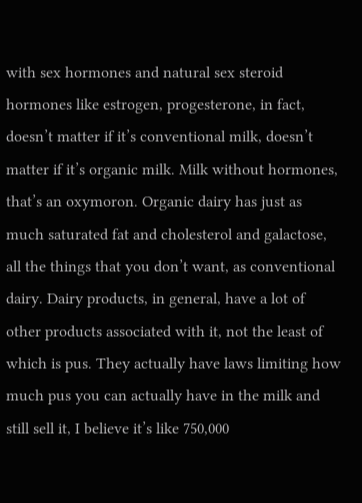with sex hormones and natural sex steroid hormones like estrogen, progesterone, in fact, doesn’t matter if it’s conventional milk, doesn’t matter if it’s organic milk. Milk without hormones, that’s an oxymoron. Organic dairy has just as much saturated fat and cholesterol and galactose, all the things that you don’t want, as conventional dairy. Dairy products, in general, have a lot of other products associated with it, not the least of which is pus. They actually have laws limiting how much pus you can actually have in the milk and still sell it, I believe it’s like 750,000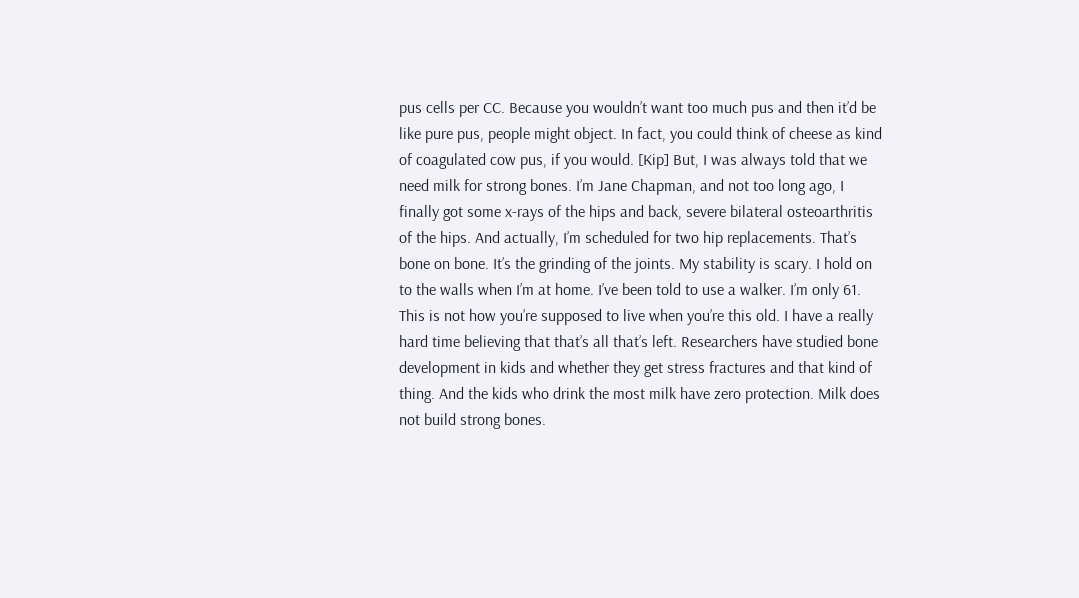pus cells per CC. Because you wouldn’t want too much pus and then it’d be like pure pus, people might object. In fact, you could think of cheese as kind of coagulated cow pus, if you would. [Kip] But, I was always told that we need milk for strong bones. I’m Jane Chapman, and not too long ago, I finally got some x-rays of the hips and back, severe bilateral osteoarthritis of the hips. And actually, I’m scheduled for two hip replacements. That’s bone on bone. It’s the grinding of the joints. My stability is scary. I hold on to the walls when I’m at home. I’ve been told to use a walker. I’m only 61. This is not how you’re supposed to live when you’re this old. I have a really hard time believing that that’s all that’s left. Researchers have studied bone development in kids and whether they get stress fractures and that kind of thing. And the kids who drink the most milk have zero protection. Milk does not build strong bones.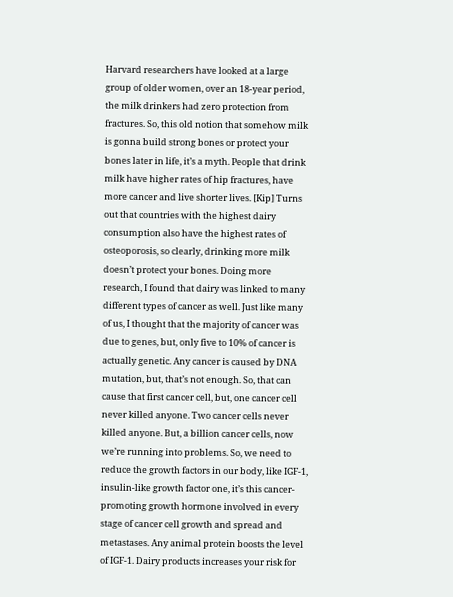Harvard researchers have looked at a large group of older women, over an 18-year period, the milk drinkers had zero protection from fractures. So, this old notion that somehow milk is gonna build strong bones or protect your bones later in life, it’s a myth. People that drink milk have higher rates of hip fractures, have more cancer and live shorter lives. [Kip] Turns out that countries with the highest dairy consumption also have the highest rates of osteoporosis, so clearly, drinking more milk doesn’t protect your bones. Doing more research, I found that dairy was linked to many different types of cancer as well. Just like many of us, I thought that the majority of cancer was due to genes, but, only five to 10% of cancer is actually genetic. Any cancer is caused by DNA mutation, but, that’s not enough. So, that can cause that first cancer cell, but, one cancer cell never killed anyone. Two cancer cells never killed anyone. But, a billion cancer cells, now we’re running into problems. So, we need to reduce the growth factors in our body, like IGF-1, insulin-like growth factor one, it’s this cancer-promoting growth hormone involved in every stage of cancer cell growth and spread and metastases. Any animal protein boosts the level of IGF-1. Dairy products increases your risk for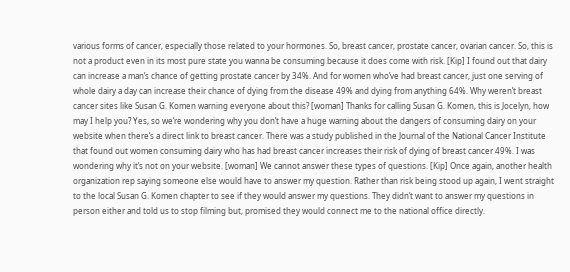various forms of cancer, especially those related to your hormones. So, breast cancer, prostate cancer, ovarian cancer. So, this is not a product even in its most pure state you wanna be consuming because it does come with risk. [Kip] I found out that dairy can increase a man’s chance of getting prostate cancer by 34%. And for women who’ve had breast cancer, just one serving of whole dairy a day can increase their chance of dying from the disease 49% and dying from anything 64%. Why weren’t breast cancer sites like Susan G. Komen warning everyone about this? [woman] Thanks for calling Susan G. Komen, this is Jocelyn, how may I help you? Yes, so we’re wondering why you don’t have a huge warning about the dangers of consuming dairy on your website when there’s a direct link to breast cancer. There was a study published in the Journal of the National Cancer Institute that found out women consuming dairy who has had breast cancer increases their risk of dying of breast cancer 49%. I was wondering why it’s not on your website. [woman] We cannot answer these types of questions. [Kip] Once again, another health organization rep saying someone else would have to answer my question. Rather than risk being stood up again, I went straight to the local Susan G. Komen chapter to see if they would answer my questions. They didn’t want to answer my questions in person either and told us to stop filming but, promised they would connect me to the national office directly.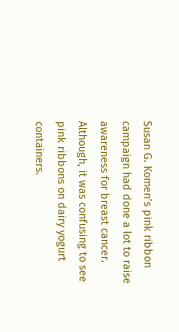Susan G. Komen’s pink ribbon campaign had done a lot to raise awareness for breast cancer. Although, it was confusing to see pink ribbons on dairy yogurt containers.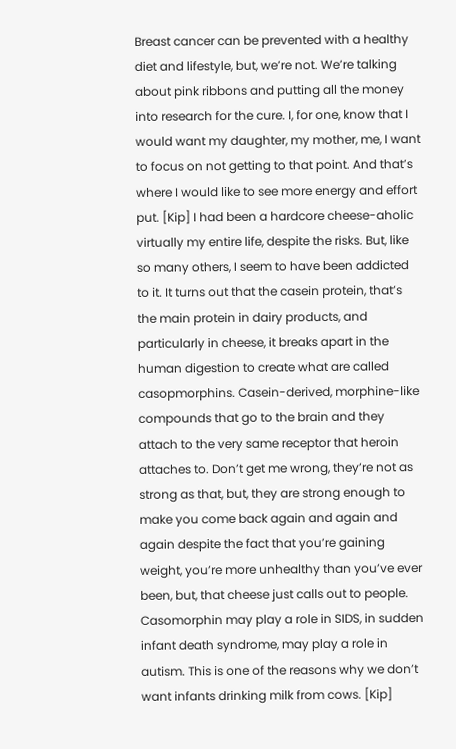Breast cancer can be prevented with a healthy diet and lifestyle, but, we’re not. We’re talking about pink ribbons and putting all the money into research for the cure. I, for one, know that I would want my daughter, my mother, me, I want to focus on not getting to that point. And that’s where I would like to see more energy and effort put. [Kip] I had been a hardcore cheese-aholic virtually my entire life, despite the risks. But, like so many others, I seem to have been addicted to it. It turns out that the casein protein, that’s the main protein in dairy products, and particularly in cheese, it breaks apart in the human digestion to create what are called casopmorphins. Casein-derived, morphine-like compounds that go to the brain and they attach to the very same receptor that heroin attaches to. Don’t get me wrong, they’re not as strong as that, but, they are strong enough to make you come back again and again and again despite the fact that you’re gaining weight, you’re more unhealthy than you’ve ever been, but, that cheese just calls out to people. Casomorphin may play a role in SIDS, in sudden infant death syndrome, may play a role in autism. This is one of the reasons why we don’t want infants drinking milk from cows. [Kip]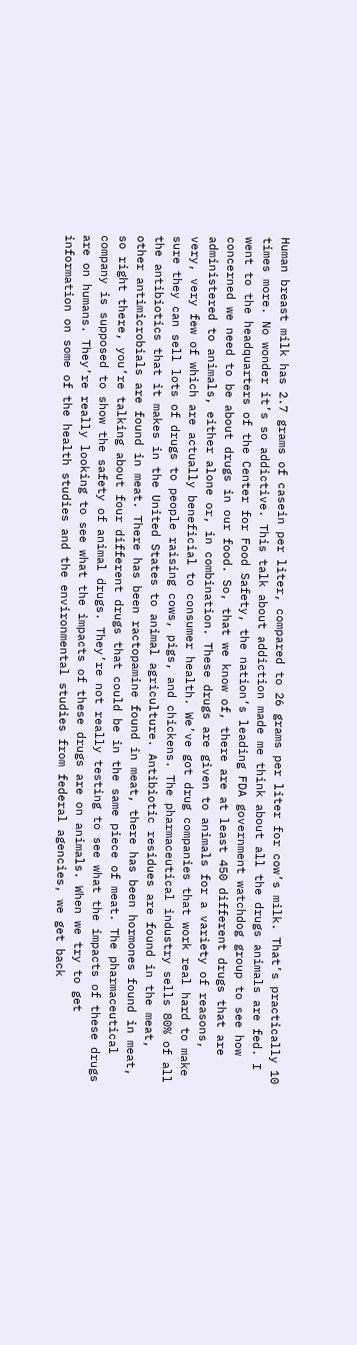Human breast milk has 2.7 grams of casein per liter, compared to 26 grams per liter for cow’s milk. That’s practically 10 times more. No wonder it’s so addictive. This talk about addiction made me think about all the drugs animals are fed. I went to the headquarters of the Center for Food Safety, the nation’s leading FDA government watchdog group to see how concerned we need to be about drugs in our food. So, that we know of, there are at least 450 different drugs that are administered to animals, either alone or, in combination. These drugs are given to animals for a variety of reasons, very, very few of which are actually beneficial to consumer health. We’ve got drug companies that work real hard to make sure they can sell lots of drugs to people raising cows, pigs, and chickens. The pharmaceutical industry sells 80% of all the antibiotics that it makes in the United States to animal agriculture. Antibiotic residues are found in the meat, other antimicrobials are found in meat. There has been ractopamine found in meat, there has been hormones found in meat, so right there, you’re talking about four different drugs that could be in the same piece of meat. The pharmaceutical company is supposed to show the safety of animal drugs. They’re not really testing to see what the impacts of these drugs are on humans. They’re really looking to see what the impacts of these drugs are on animals. When we try to get information on some of the health studies and the environmental studies from federal agencies, we get back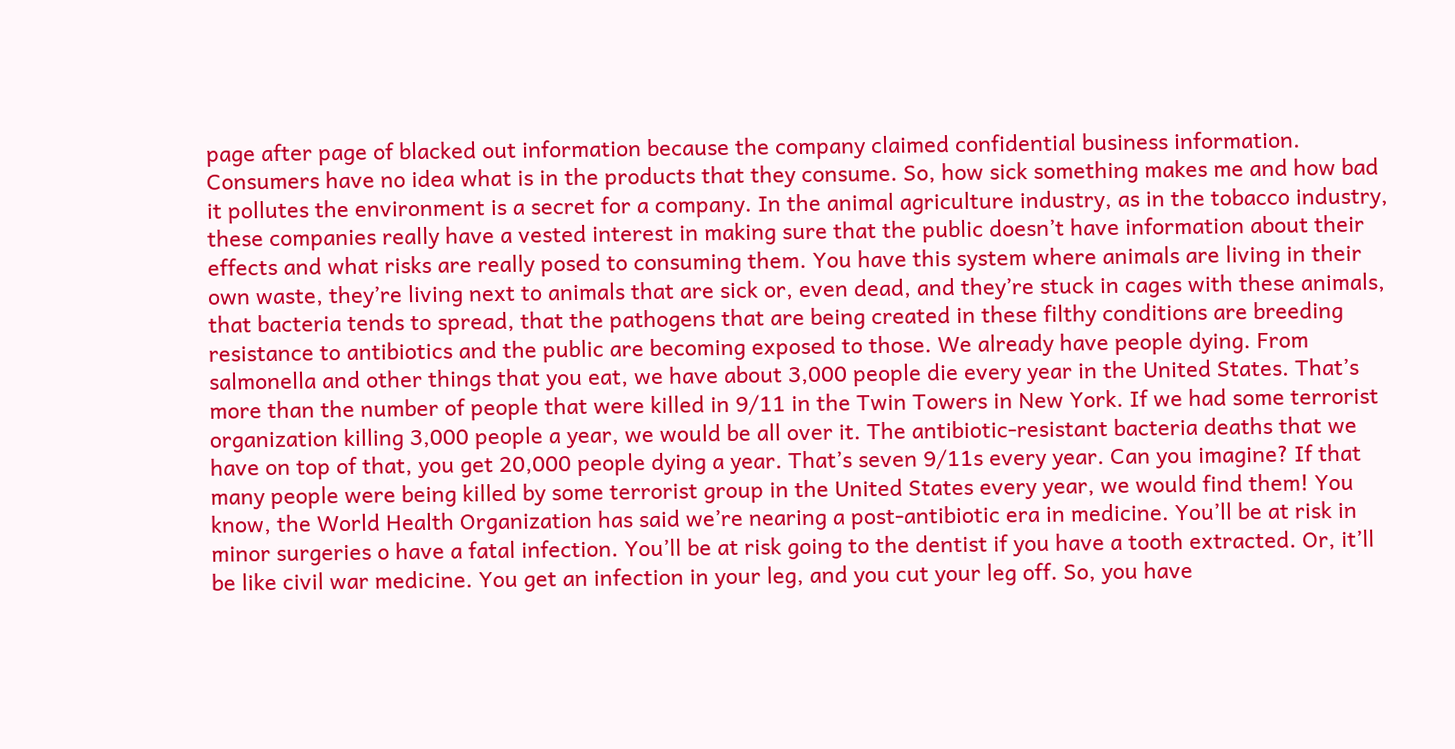page after page of blacked out information because the company claimed confidential business information. Consumers have no idea what is in the products that they consume. So, how sick something makes me and how bad it pollutes the environment is a secret for a company. In the animal agriculture industry, as in the tobacco industry, these companies really have a vested interest in making sure that the public doesn’t have information about their effects and what risks are really posed to consuming them. You have this system where animals are living in their own waste, they’re living next to animals that are sick or, even dead, and they’re stuck in cages with these animals, that bacteria tends to spread, that the pathogens that are being created in these filthy conditions are breeding resistance to antibiotics and the public are becoming exposed to those. We already have people dying. From salmonella and other things that you eat, we have about 3,000 people die every year in the United States. That’s more than the number of people that were killed in 9/11 in the Twin Towers in New York. If we had some terrorist organization killing 3,000 people a year, we would be all over it. The antibiotic-resistant bacteria deaths that we have on top of that, you get 20,000 people dying a year. That’s seven 9/11s every year. Can you imagine? If that many people were being killed by some terrorist group in the United States every year, we would find them! You know, the World Health Organization has said we’re nearing a post-antibiotic era in medicine. You’ll be at risk in minor surgeries o have a fatal infection. You’ll be at risk going to the dentist if you have a tooth extracted. Or, it’ll be like civil war medicine. You get an infection in your leg, and you cut your leg off. So, you have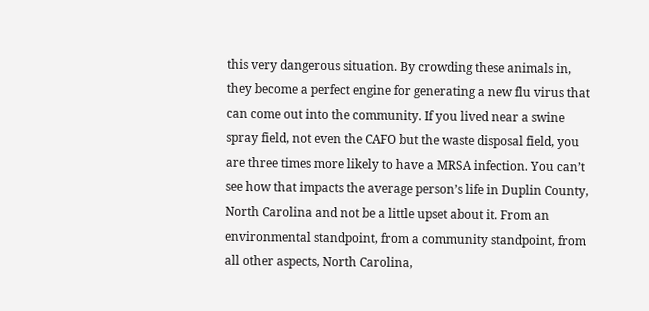this very dangerous situation. By crowding these animals in, they become a perfect engine for generating a new flu virus that can come out into the community. If you lived near a swine spray field, not even the CAFO but the waste disposal field, you are three times more likely to have a MRSA infection. You can’t see how that impacts the average person’s life in Duplin County, North Carolina and not be a little upset about it. From an environmental standpoint, from a community standpoint, from all other aspects, North Carolina,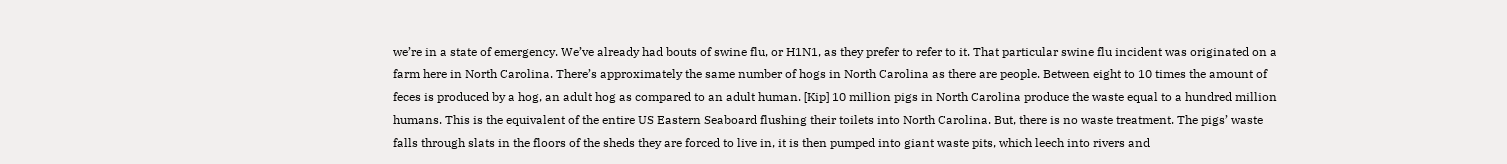we’re in a state of emergency. We’ve already had bouts of swine flu, or H1N1, as they prefer to refer to it. That particular swine flu incident was originated on a farm here in North Carolina. There’s approximately the same number of hogs in North Carolina as there are people. Between eight to 10 times the amount of feces is produced by a hog, an adult hog as compared to an adult human. [Kip] 10 million pigs in North Carolina produce the waste equal to a hundred million humans. This is the equivalent of the entire US Eastern Seaboard flushing their toilets into North Carolina. But, there is no waste treatment. The pigs’ waste falls through slats in the floors of the sheds they are forced to live in, it is then pumped into giant waste pits, which leech into rivers and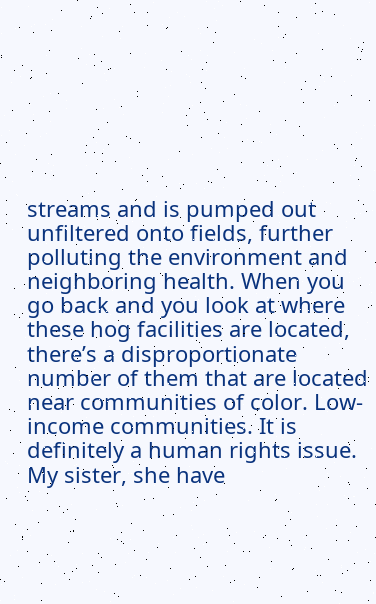streams and is pumped out unfiltered onto fields, further polluting the environment and neighboring health. When you go back and you look at where these hog facilities are located, there’s a disproportionate number of them that are located near communities of color. Low-income communities. It is definitely a human rights issue. My sister, she have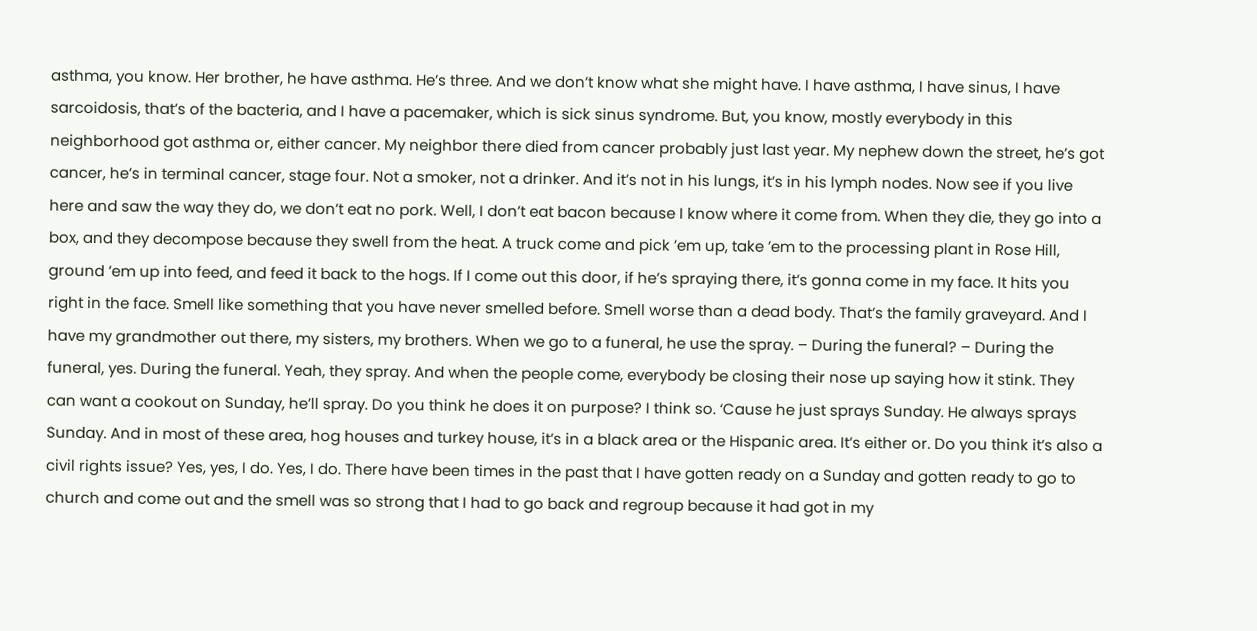asthma, you know. Her brother, he have asthma. He’s three. And we don’t know what she might have. I have asthma, I have sinus, I have sarcoidosis, that’s of the bacteria, and I have a pacemaker, which is sick sinus syndrome. But, you know, mostly everybody in this neighborhood got asthma or, either cancer. My neighbor there died from cancer probably just last year. My nephew down the street, he’s got cancer, he’s in terminal cancer, stage four. Not a smoker, not a drinker. And it’s not in his lungs, it’s in his lymph nodes. Now see if you live here and saw the way they do, we don’t eat no pork. Well, I don’t eat bacon because I know where it come from. When they die, they go into a box, and they decompose because they swell from the heat. A truck come and pick ’em up, take ’em to the processing plant in Rose Hill, ground ’em up into feed, and feed it back to the hogs. If I come out this door, if he’s spraying there, it’s gonna come in my face. It hits you right in the face. Smell like something that you have never smelled before. Smell worse than a dead body. That’s the family graveyard. And I have my grandmother out there, my sisters, my brothers. When we go to a funeral, he use the spray. – During the funeral? – During the funeral, yes. During the funeral. Yeah, they spray. And when the people come, everybody be closing their nose up saying how it stink. They can want a cookout on Sunday, he’ll spray. Do you think he does it on purpose? I think so. ‘Cause he just sprays Sunday. He always sprays Sunday. And in most of these area, hog houses and turkey house, it’s in a black area or the Hispanic area. It’s either or. Do you think it’s also a civil rights issue? Yes, yes, I do. Yes, I do. There have been times in the past that I have gotten ready on a Sunday and gotten ready to go to church and come out and the smell was so strong that I had to go back and regroup because it had got in my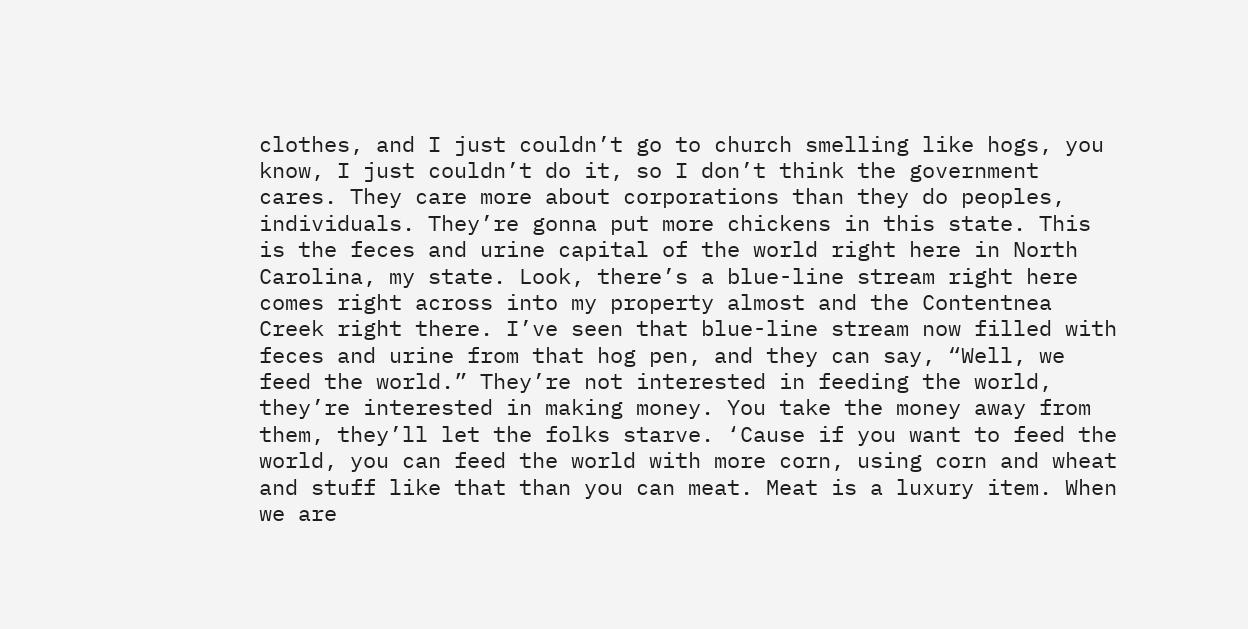clothes, and I just couldn’t go to church smelling like hogs, you know, I just couldn’t do it, so I don’t think the government cares. They care more about corporations than they do peoples, individuals. They’re gonna put more chickens in this state. This is the feces and urine capital of the world right here in North Carolina, my state. Look, there’s a blue-line stream right here comes right across into my property almost and the Contentnea Creek right there. I’ve seen that blue-line stream now filled with feces and urine from that hog pen, and they can say, “Well, we feed the world.” They’re not interested in feeding the world, they’re interested in making money. You take the money away from them, they’ll let the folks starve. ‘Cause if you want to feed the world, you can feed the world with more corn, using corn and wheat and stuff like that than you can meat. Meat is a luxury item. When we are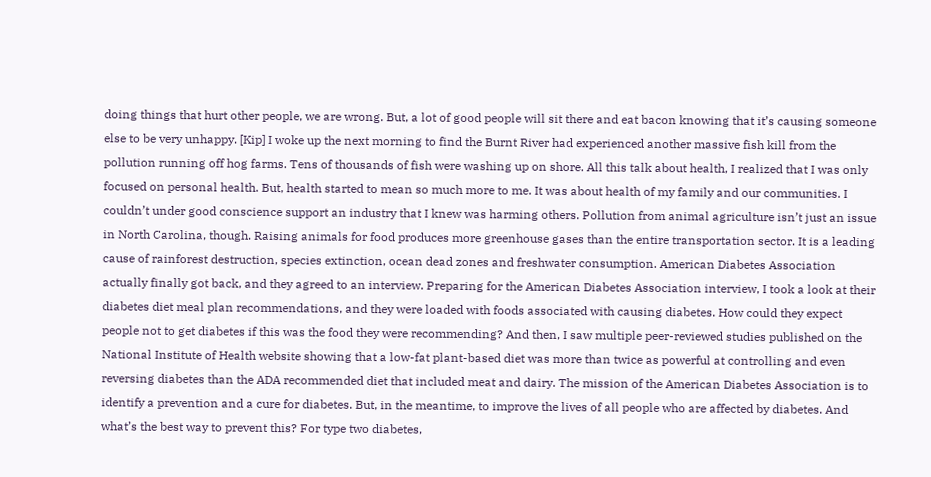doing things that hurt other people, we are wrong. But, a lot of good people will sit there and eat bacon knowing that it’s causing someone else to be very unhappy. [Kip] I woke up the next morning to find the Burnt River had experienced another massive fish kill from the pollution running off hog farms. Tens of thousands of fish were washing up on shore. All this talk about health, I realized that I was only focused on personal health. But, health started to mean so much more to me. It was about health of my family and our communities. I couldn’t under good conscience support an industry that I knew was harming others. Pollution from animal agriculture isn’t just an issue in North Carolina, though. Raising animals for food produces more greenhouse gases than the entire transportation sector. It is a leading cause of rainforest destruction, species extinction, ocean dead zones and freshwater consumption. American Diabetes Association actually finally got back, and they agreed to an interview. Preparing for the American Diabetes Association interview, I took a look at their diabetes diet meal plan recommendations, and they were loaded with foods associated with causing diabetes. How could they expect people not to get diabetes if this was the food they were recommending? And then, I saw multiple peer-reviewed studies published on the National Institute of Health website showing that a low-fat plant-based diet was more than twice as powerful at controlling and even reversing diabetes than the ADA recommended diet that included meat and dairy. The mission of the American Diabetes Association is to identify a prevention and a cure for diabetes. But, in the meantime, to improve the lives of all people who are affected by diabetes. And what’s the best way to prevent this? For type two diabetes,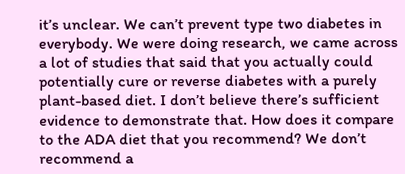it’s unclear. We can’t prevent type two diabetes in everybody. We were doing research, we came across a lot of studies that said that you actually could potentially cure or reverse diabetes with a purely plant-based diet. I don’t believe there’s sufficient evidence to demonstrate that. How does it compare to the ADA diet that you recommend? We don’t recommend a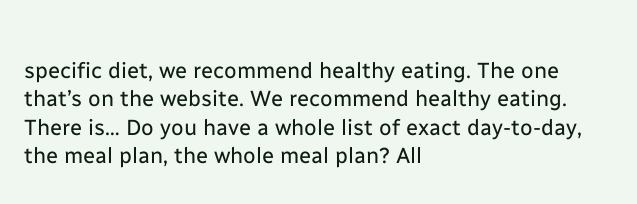specific diet, we recommend healthy eating. The one that’s on the website. We recommend healthy eating. There is… Do you have a whole list of exact day-to-day, the meal plan, the whole meal plan? All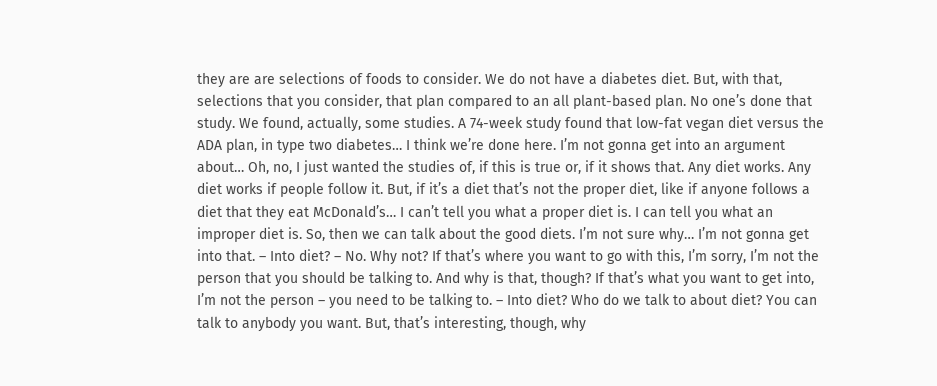they are are selections of foods to consider. We do not have a diabetes diet. But, with that, selections that you consider, that plan compared to an all plant-based plan. No one’s done that study. We found, actually, some studies. A 74-week study found that low-fat vegan diet versus the ADA plan, in type two diabetes… I think we’re done here. I’m not gonna get into an argument about… Oh, no, I just wanted the studies of, if this is true or, if it shows that. Any diet works. Any diet works if people follow it. But, if it’s a diet that’s not the proper diet, like if anyone follows a diet that they eat McDonald’s… I can’t tell you what a proper diet is. I can tell you what an improper diet is. So, then we can talk about the good diets. I’m not sure why… I’m not gonna get into that. – Into diet? – No. Why not? If that’s where you want to go with this, I’m sorry, I’m not the person that you should be talking to. And why is that, though? If that’s what you want to get into, I’m not the person – you need to be talking to. – Into diet? Who do we talk to about diet? You can talk to anybody you want. But, that’s interesting, though, why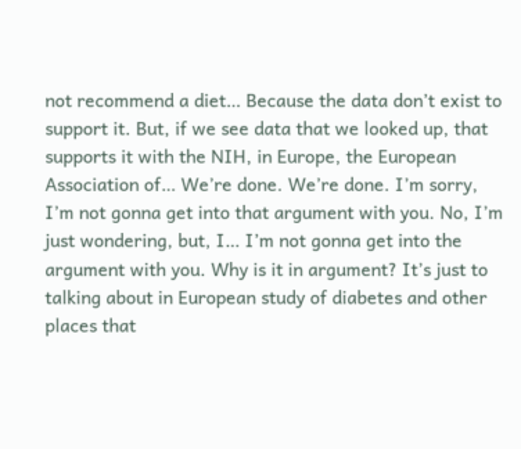not recommend a diet… Because the data don’t exist to support it. But, if we see data that we looked up, that supports it with the NIH, in Europe, the European Association of… We’re done. We’re done. I’m sorry, I’m not gonna get into that argument with you. No, I’m just wondering, but, I… I’m not gonna get into the argument with you. Why is it in argument? It’s just to talking about in European study of diabetes and other places that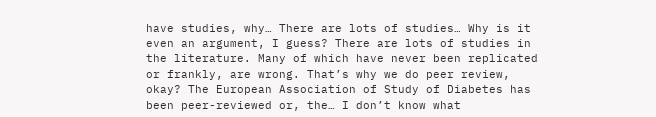have studies, why… There are lots of studies… Why is it even an argument, I guess? There are lots of studies in the literature. Many of which have never been replicated or frankly, are wrong. That’s why we do peer review, okay? The European Association of Study of Diabetes has been peer-reviewed or, the… I don’t know what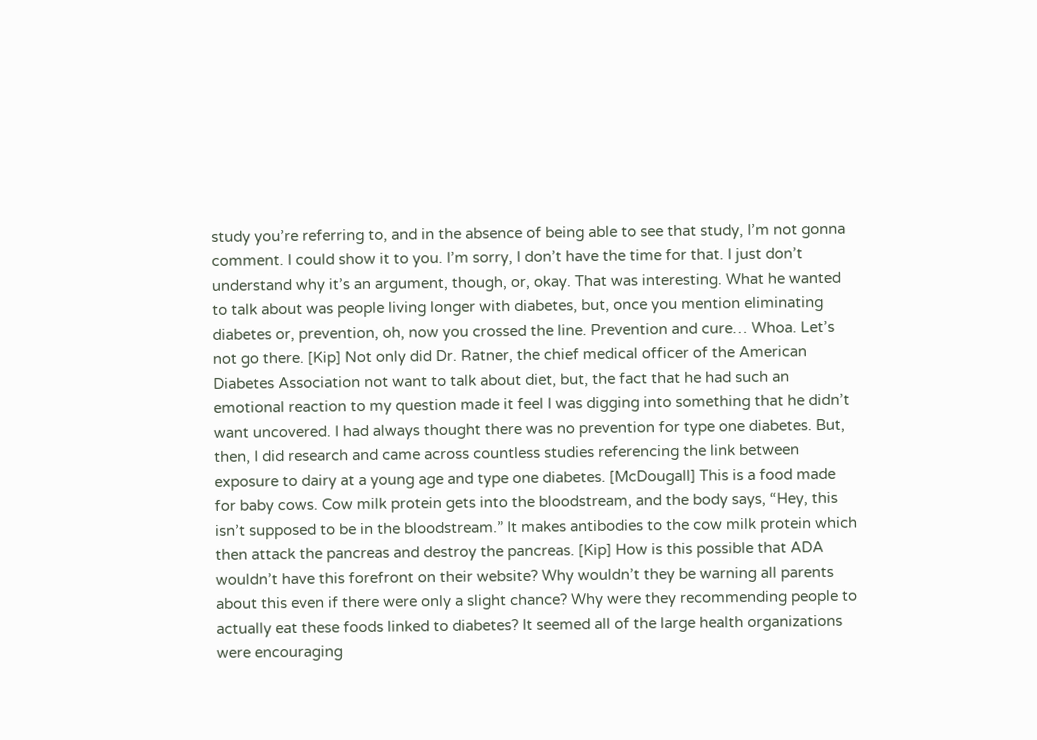study you’re referring to, and in the absence of being able to see that study, I’m not gonna comment. I could show it to you. I’m sorry, I don’t have the time for that. I just don’t understand why it’s an argument, though, or, okay. That was interesting. What he wanted to talk about was people living longer with diabetes, but, once you mention eliminating diabetes or, prevention, oh, now you crossed the line. Prevention and cure… Whoa. Let’s not go there. [Kip] Not only did Dr. Ratner, the chief medical officer of the American Diabetes Association not want to talk about diet, but, the fact that he had such an emotional reaction to my question made it feel I was digging into something that he didn’t want uncovered. I had always thought there was no prevention for type one diabetes. But, then, I did research and came across countless studies referencing the link between exposure to dairy at a young age and type one diabetes. [McDougall] This is a food made for baby cows. Cow milk protein gets into the bloodstream, and the body says, “Hey, this isn’t supposed to be in the bloodstream.” It makes antibodies to the cow milk protein which then attack the pancreas and destroy the pancreas. [Kip] How is this possible that ADA wouldn’t have this forefront on their website? Why wouldn’t they be warning all parents about this even if there were only a slight chance? Why were they recommending people to actually eat these foods linked to diabetes? It seemed all of the large health organizations were encouraging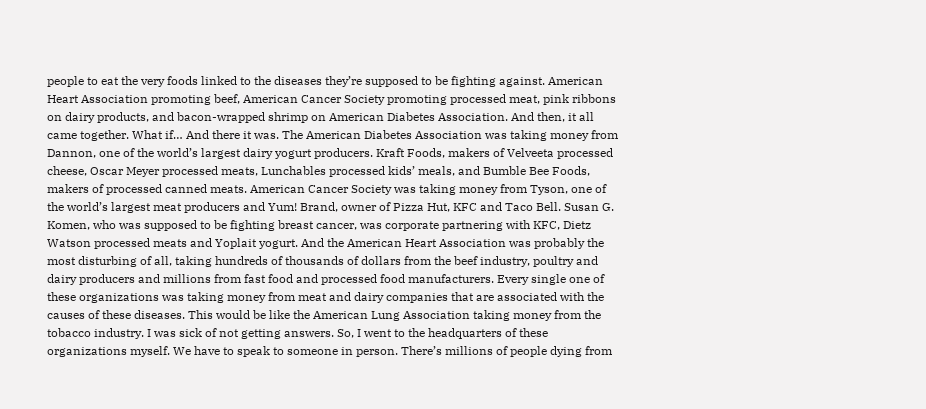people to eat the very foods linked to the diseases they’re supposed to be fighting against. American Heart Association promoting beef, American Cancer Society promoting processed meat, pink ribbons on dairy products, and bacon-wrapped shrimp on American Diabetes Association. And then, it all came together. What if… And there it was. The American Diabetes Association was taking money from Dannon, one of the world’s largest dairy yogurt producers. Kraft Foods, makers of Velveeta processed cheese, Oscar Meyer processed meats, Lunchables processed kids’ meals, and Bumble Bee Foods, makers of processed canned meats. American Cancer Society was taking money from Tyson, one of the world’s largest meat producers and Yum! Brand, owner of Pizza Hut, KFC and Taco Bell. Susan G. Komen, who was supposed to be fighting breast cancer, was corporate partnering with KFC, Dietz Watson processed meats and Yoplait yogurt. And the American Heart Association was probably the most disturbing of all, taking hundreds of thousands of dollars from the beef industry, poultry and dairy producers and millions from fast food and processed food manufacturers. Every single one of these organizations was taking money from meat and dairy companies that are associated with the causes of these diseases. This would be like the American Lung Association taking money from the tobacco industry. I was sick of not getting answers. So, I went to the headquarters of these organizations myself. We have to speak to someone in person. There’s millions of people dying from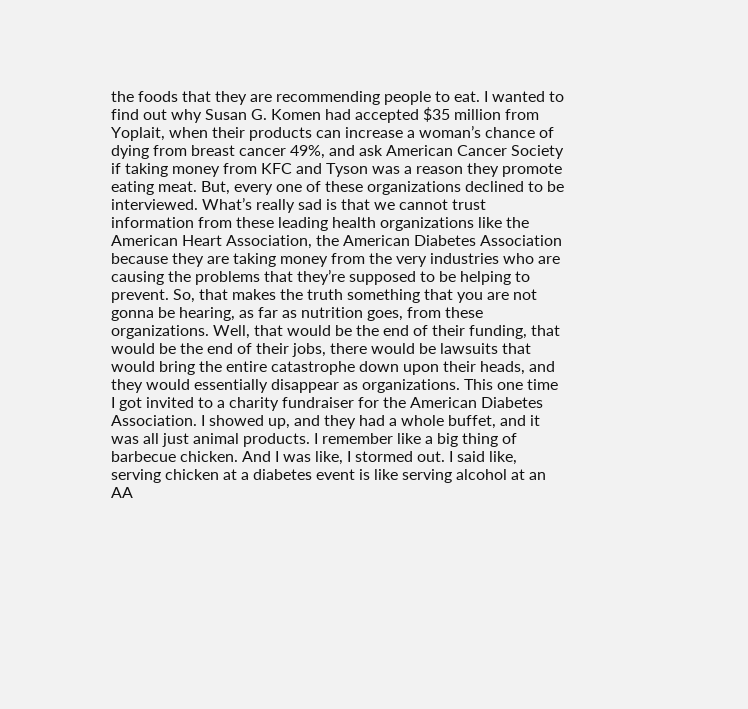the foods that they are recommending people to eat. I wanted to find out why Susan G. Komen had accepted $35 million from Yoplait, when their products can increase a woman’s chance of dying from breast cancer 49%, and ask American Cancer Society if taking money from KFC and Tyson was a reason they promote eating meat. But, every one of these organizations declined to be interviewed. What’s really sad is that we cannot trust information from these leading health organizations like the American Heart Association, the American Diabetes Association because they are taking money from the very industries who are causing the problems that they’re supposed to be helping to prevent. So, that makes the truth something that you are not gonna be hearing, as far as nutrition goes, from these organizations. Well, that would be the end of their funding, that would be the end of their jobs, there would be lawsuits that would bring the entire catastrophe down upon their heads, and they would essentially disappear as organizations. This one time I got invited to a charity fundraiser for the American Diabetes Association. I showed up, and they had a whole buffet, and it was all just animal products. I remember like a big thing of barbecue chicken. And I was like, I stormed out. I said like, serving chicken at a diabetes event is like serving alcohol at an AA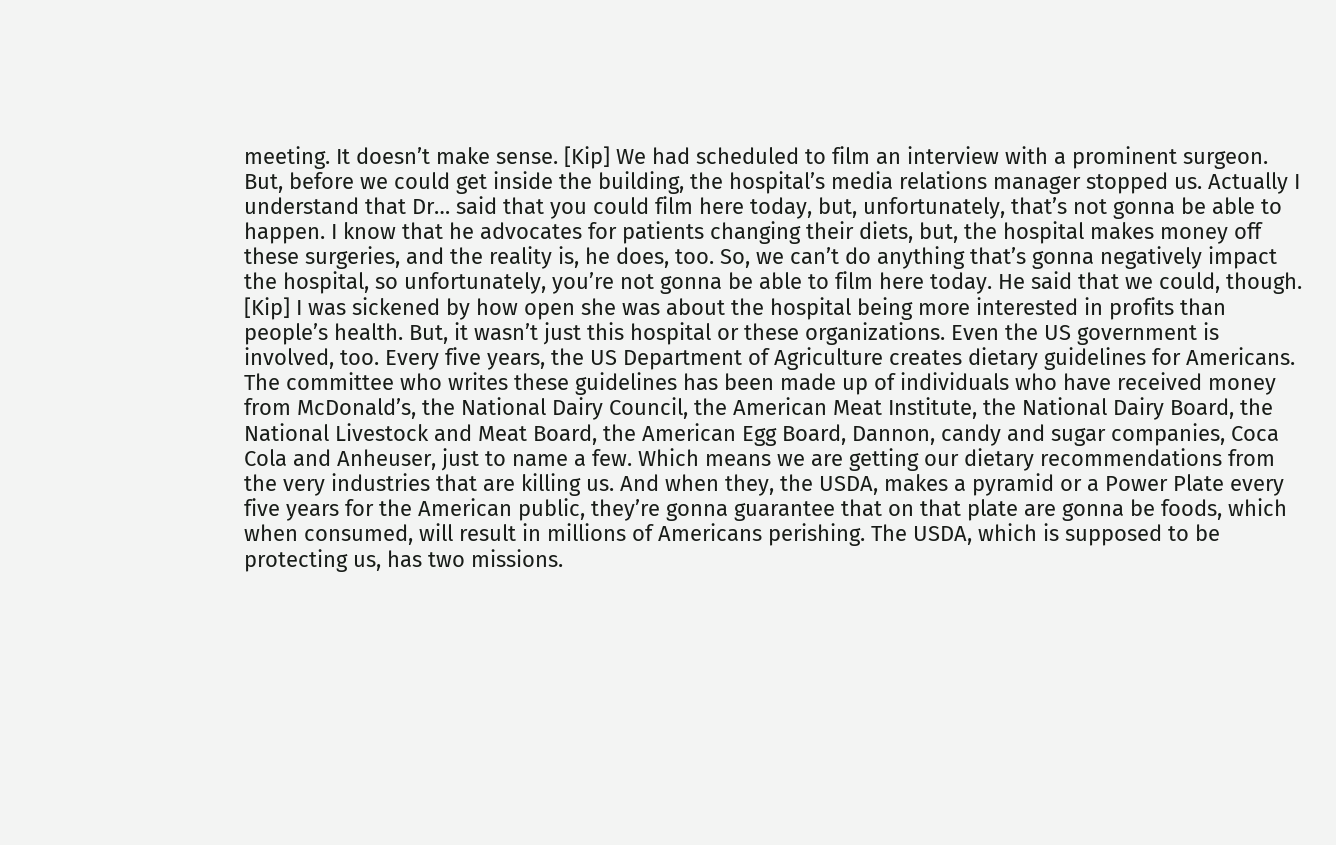meeting. It doesn’t make sense. [Kip] We had scheduled to film an interview with a prominent surgeon. But, before we could get inside the building, the hospital’s media relations manager stopped us. Actually I understand that Dr… said that you could film here today, but, unfortunately, that’s not gonna be able to happen. I know that he advocates for patients changing their diets, but, the hospital makes money off these surgeries, and the reality is, he does, too. So, we can’t do anything that’s gonna negatively impact the hospital, so unfortunately, you’re not gonna be able to film here today. He said that we could, though. [Kip] I was sickened by how open she was about the hospital being more interested in profits than people’s health. But, it wasn’t just this hospital or these organizations. Even the US government is involved, too. Every five years, the US Department of Agriculture creates dietary guidelines for Americans. The committee who writes these guidelines has been made up of individuals who have received money from McDonald’s, the National Dairy Council, the American Meat Institute, the National Dairy Board, the National Livestock and Meat Board, the American Egg Board, Dannon, candy and sugar companies, Coca Cola and Anheuser, just to name a few. Which means we are getting our dietary recommendations from the very industries that are killing us. And when they, the USDA, makes a pyramid or a Power Plate every five years for the American public, they’re gonna guarantee that on that plate are gonna be foods, which when consumed, will result in millions of Americans perishing. The USDA, which is supposed to be protecting us, has two missions.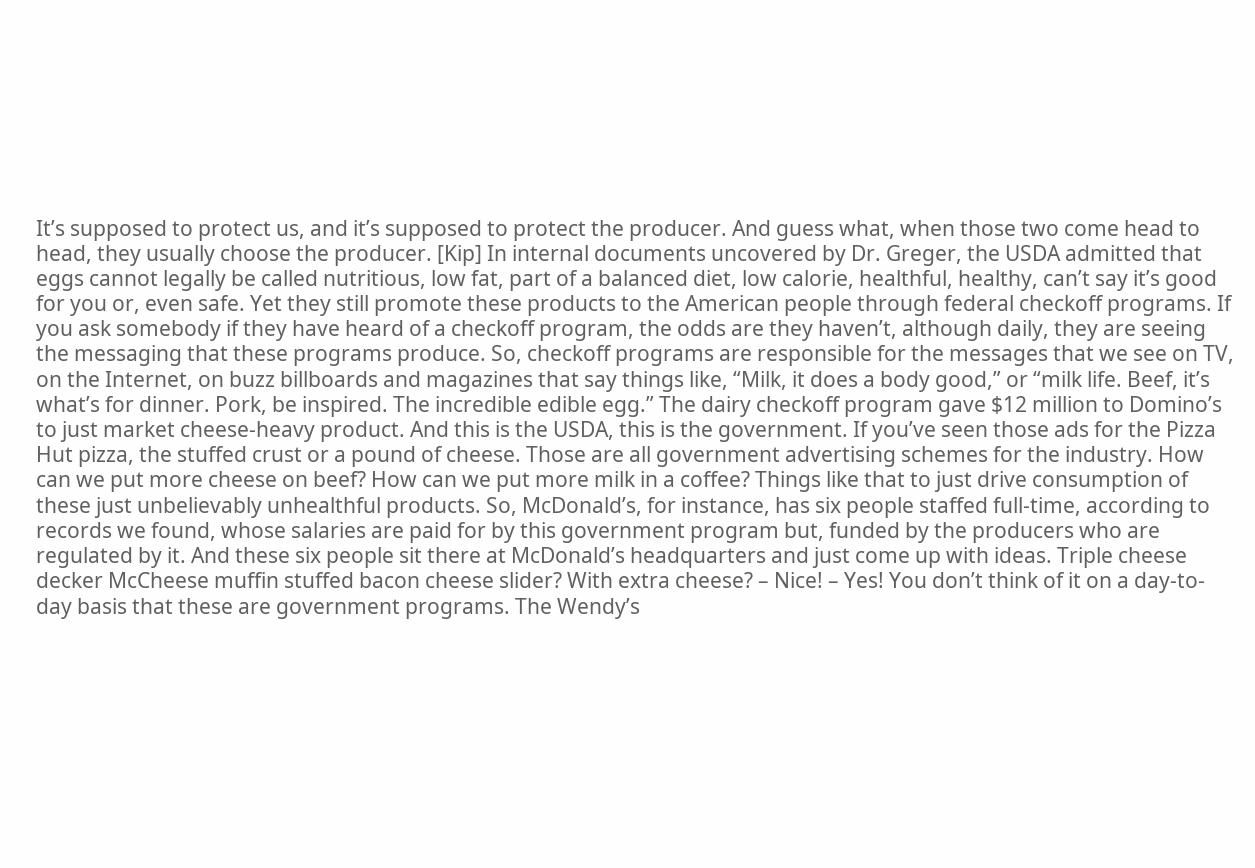It’s supposed to protect us, and it’s supposed to protect the producer. And guess what, when those two come head to head, they usually choose the producer. [Kip] In internal documents uncovered by Dr. Greger, the USDA admitted that eggs cannot legally be called nutritious, low fat, part of a balanced diet, low calorie, healthful, healthy, can’t say it’s good for you or, even safe. Yet they still promote these products to the American people through federal checkoff programs. If you ask somebody if they have heard of a checkoff program, the odds are they haven’t, although daily, they are seeing the messaging that these programs produce. So, checkoff programs are responsible for the messages that we see on TV, on the Internet, on buzz billboards and magazines that say things like, “Milk, it does a body good,” or “milk life. Beef, it’s what’s for dinner. Pork, be inspired. The incredible edible egg.” The dairy checkoff program gave $12 million to Domino’s to just market cheese-heavy product. And this is the USDA, this is the government. If you’ve seen those ads for the Pizza Hut pizza, the stuffed crust or a pound of cheese. Those are all government advertising schemes for the industry. How can we put more cheese on beef? How can we put more milk in a coffee? Things like that to just drive consumption of these just unbelievably unhealthful products. So, McDonald’s, for instance, has six people staffed full-time, according to records we found, whose salaries are paid for by this government program but, funded by the producers who are regulated by it. And these six people sit there at McDonald’s headquarters and just come up with ideas. Triple cheese decker McCheese muffin stuffed bacon cheese slider? With extra cheese? – Nice! – Yes! You don’t think of it on a day-to-day basis that these are government programs. The Wendy’s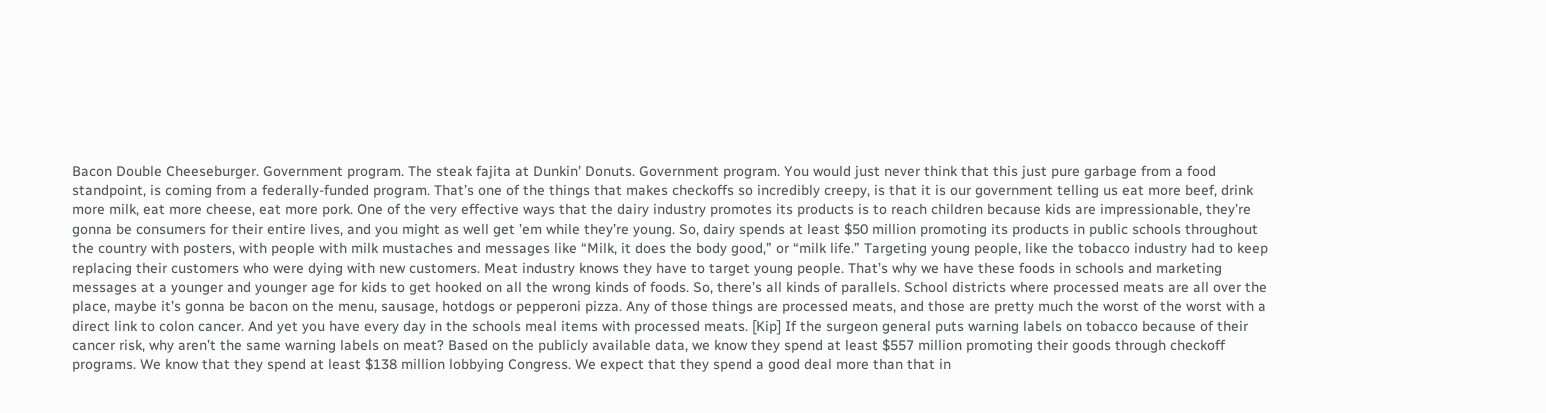Bacon Double Cheeseburger. Government program. The steak fajita at Dunkin’ Donuts. Government program. You would just never think that this just pure garbage from a food standpoint, is coming from a federally-funded program. That’s one of the things that makes checkoffs so incredibly creepy, is that it is our government telling us eat more beef, drink more milk, eat more cheese, eat more pork. One of the very effective ways that the dairy industry promotes its products is to reach children because kids are impressionable, they’re gonna be consumers for their entire lives, and you might as well get ’em while they’re young. So, dairy spends at least $50 million promoting its products in public schools throughout the country with posters, with people with milk mustaches and messages like “Milk, it does the body good,” or “milk life.” Targeting young people, like the tobacco industry had to keep replacing their customers who were dying with new customers. Meat industry knows they have to target young people. That’s why we have these foods in schools and marketing messages at a younger and younger age for kids to get hooked on all the wrong kinds of foods. So, there’s all kinds of parallels. School districts where processed meats are all over the place, maybe it’s gonna be bacon on the menu, sausage, hotdogs or pepperoni pizza. Any of those things are processed meats, and those are pretty much the worst of the worst with a direct link to colon cancer. And yet you have every day in the schools meal items with processed meats. [Kip] If the surgeon general puts warning labels on tobacco because of their cancer risk, why aren’t the same warning labels on meat? Based on the publicly available data, we know they spend at least $557 million promoting their goods through checkoff programs. We know that they spend at least $138 million lobbying Congress. We expect that they spend a good deal more than that in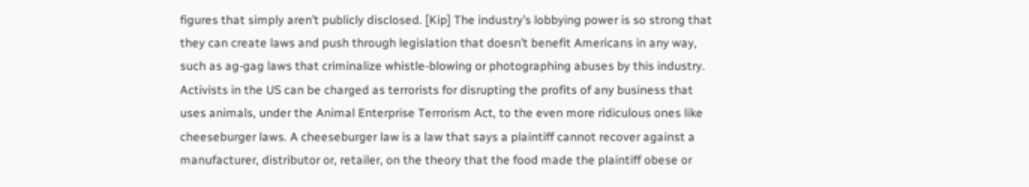figures that simply aren’t publicly disclosed. [Kip] The industry’s lobbying power is so strong that they can create laws and push through legislation that doesn’t benefit Americans in any way, such as ag-gag laws that criminalize whistle-blowing or photographing abuses by this industry. Activists in the US can be charged as terrorists for disrupting the profits of any business that uses animals, under the Animal Enterprise Terrorism Act, to the even more ridiculous ones like cheeseburger laws. A cheeseburger law is a law that says a plaintiff cannot recover against a manufacturer, distributor or, retailer, on the theory that the food made the plaintiff obese or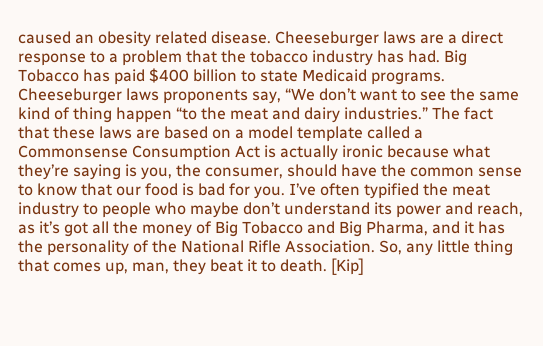caused an obesity related disease. Cheeseburger laws are a direct response to a problem that the tobacco industry has had. Big Tobacco has paid $400 billion to state Medicaid programs. Cheeseburger laws proponents say, “We don’t want to see the same kind of thing happen “to the meat and dairy industries.” The fact that these laws are based on a model template called a Commonsense Consumption Act is actually ironic because what they’re saying is you, the consumer, should have the common sense to know that our food is bad for you. I’ve often typified the meat industry to people who maybe don’t understand its power and reach, as it’s got all the money of Big Tobacco and Big Pharma, and it has the personality of the National Rifle Association. So, any little thing that comes up, man, they beat it to death. [Kip]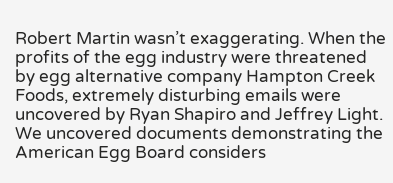Robert Martin wasn’t exaggerating. When the profits of the egg industry were threatened by egg alternative company Hampton Creek Foods, extremely disturbing emails were uncovered by Ryan Shapiro and Jeffrey Light. We uncovered documents demonstrating the American Egg Board considers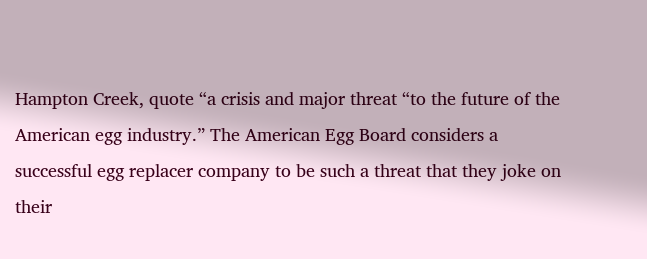Hampton Creek, quote “a crisis and major threat “to the future of the American egg industry.” The American Egg Board considers a successful egg replacer company to be such a threat that they joke on their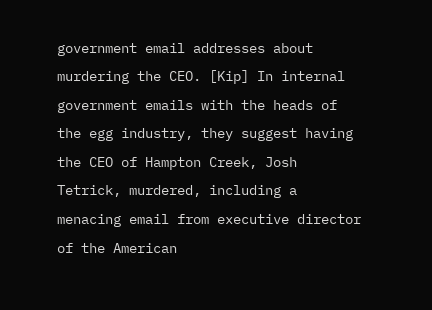government email addresses about murdering the CEO. [Kip] In internal government emails with the heads of the egg industry, they suggest having the CEO of Hampton Creek, Josh Tetrick, murdered, including a menacing email from executive director of the American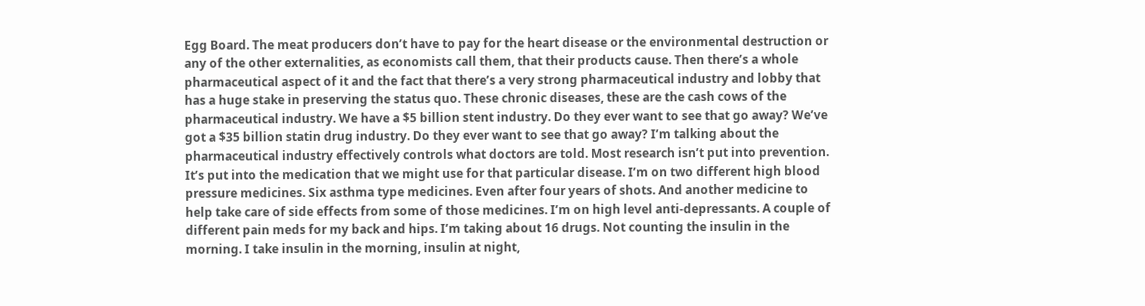Egg Board. The meat producers don’t have to pay for the heart disease or the environmental destruction or any of the other externalities, as economists call them, that their products cause. Then there’s a whole pharmaceutical aspect of it and the fact that there’s a very strong pharmaceutical industry and lobby that has a huge stake in preserving the status quo. These chronic diseases, these are the cash cows of the pharmaceutical industry. We have a $5 billion stent industry. Do they ever want to see that go away? We’ve got a $35 billion statin drug industry. Do they ever want to see that go away? I’m talking about the pharmaceutical industry effectively controls what doctors are told. Most research isn’t put into prevention. It’s put into the medication that we might use for that particular disease. I’m on two different high blood pressure medicines. Six asthma type medicines. Even after four years of shots. And another medicine to help take care of side effects from some of those medicines. I’m on high level anti-depressants. A couple of different pain meds for my back and hips. I’m taking about 16 drugs. Not counting the insulin in the morning. I take insulin in the morning, insulin at night,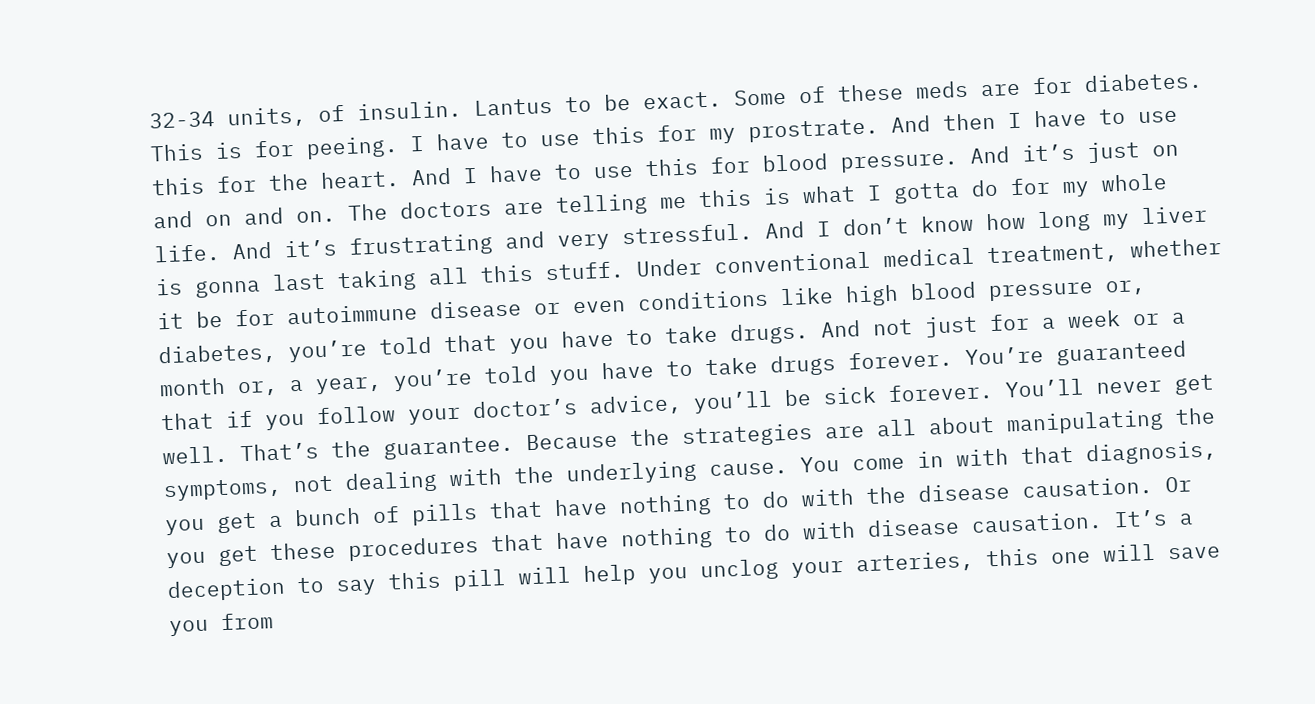32-34 units, of insulin. Lantus to be exact. Some of these meds are for diabetes. This is for peeing. I have to use this for my prostrate. And then I have to use this for the heart. And I have to use this for blood pressure. And it’s just on and on and on. The doctors are telling me this is what I gotta do for my whole life. And it’s frustrating and very stressful. And I don’t know how long my liver is gonna last taking all this stuff. Under conventional medical treatment, whether it be for autoimmune disease or even conditions like high blood pressure or, diabetes, you’re told that you have to take drugs. And not just for a week or a month or, a year, you’re told you have to take drugs forever. You’re guaranteed that if you follow your doctor’s advice, you’ll be sick forever. You’ll never get well. That’s the guarantee. Because the strategies are all about manipulating the symptoms, not dealing with the underlying cause. You come in with that diagnosis, you get a bunch of pills that have nothing to do with the disease causation. Or you get these procedures that have nothing to do with disease causation. It’s a deception to say this pill will help you unclog your arteries, this one will save you from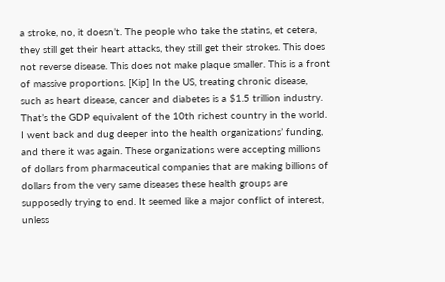a stroke, no, it doesn’t. The people who take the statins, et cetera, they still get their heart attacks, they still get their strokes. This does not reverse disease. This does not make plaque smaller. This is a front of massive proportions. [Kip] In the US, treating chronic disease, such as heart disease, cancer and diabetes is a $1.5 trillion industry. That’s the GDP equivalent of the 10th richest country in the world. I went back and dug deeper into the health organizations’ funding, and there it was again. These organizations were accepting millions of dollars from pharmaceutical companies that are making billions of dollars from the very same diseases these health groups are supposedly trying to end. It seemed like a major conflict of interest, unless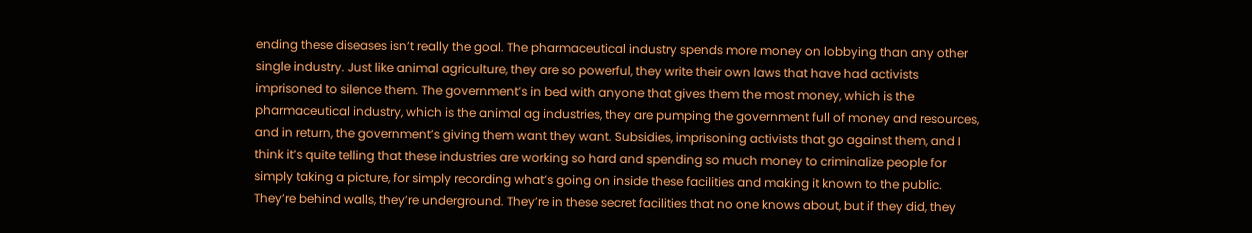ending these diseases isn’t really the goal. The pharmaceutical industry spends more money on lobbying than any other single industry. Just like animal agriculture, they are so powerful, they write their own laws that have had activists imprisoned to silence them. The government’s in bed with anyone that gives them the most money, which is the pharmaceutical industry, which is the animal ag industries, they are pumping the government full of money and resources, and in return, the government’s giving them want they want. Subsidies, imprisoning activists that go against them, and I think it’s quite telling that these industries are working so hard and spending so much money to criminalize people for simply taking a picture, for simply recording what’s going on inside these facilities and making it known to the public. They’re behind walls, they’re underground. They’re in these secret facilities that no one knows about, but if they did, they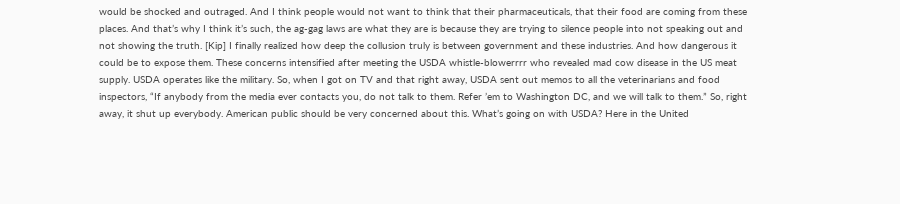would be shocked and outraged. And I think people would not want to think that their pharmaceuticals, that their food are coming from these places. And that’s why I think it’s such, the ag-gag laws are what they are is because they are trying to silence people into not speaking out and not showing the truth. [Kip] I finally realized how deep the collusion truly is between government and these industries. And how dangerous it could be to expose them. These concerns intensified after meeting the USDA whistle-blowerrrr who revealed mad cow disease in the US meat supply. USDA operates like the military. So, when I got on TV and that right away, USDA sent out memos to all the veterinarians and food inspectors, “If anybody from the media ever contacts you, do not talk to them. Refer ’em to Washington DC, and we will talk to them.” So, right away, it shut up everybody. American public should be very concerned about this. What’s going on with USDA? Here in the United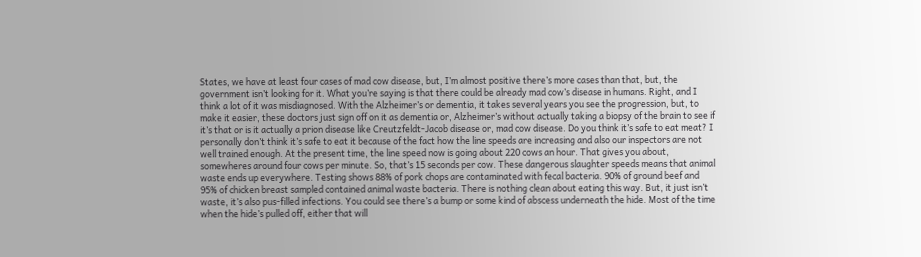States, we have at least four cases of mad cow disease, but, I’m almost positive there’s more cases than that, but, the government isn’t looking for it. What you’re saying is that there could be already mad cow’s disease in humans. Right, and I think a lot of it was misdiagnosed. With the Alzheimer’s or dementia, it takes several years you see the progression, but, to make it easier, these doctors just sign off on it as dementia or, Alzheimer’s without actually taking a biopsy of the brain to see if it’s that or is it actually a prion disease like Creutzfeldt-Jacob disease or, mad cow disease. Do you think it’s safe to eat meat? I personally don’t think it’s safe to eat it because of the fact how the line speeds are increasing and also our inspectors are not well trained enough. At the present time, the line speed now is going about 220 cows an hour. That gives you about, somewheres around four cows per minute. So, that’s 15 seconds per cow. These dangerous slaughter speeds means that animal waste ends up everywhere. Testing shows 88% of pork chops are contaminated with fecal bacteria. 90% of ground beef and 95% of chicken breast sampled contained animal waste bacteria. There is nothing clean about eating this way. But, it just isn’t waste, it’s also pus-filled infections. You could see there’s a bump or some kind of abscess underneath the hide. Most of the time when the hide’s pulled off, either that will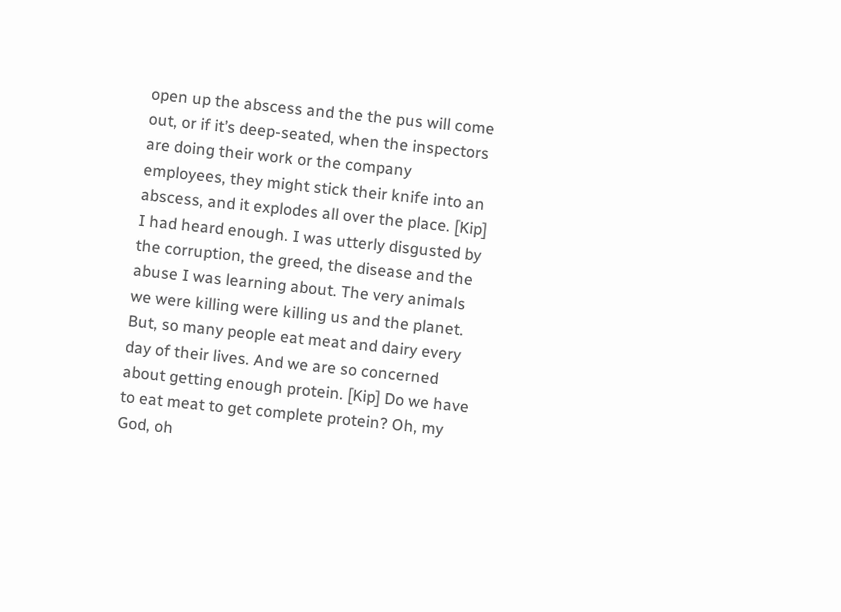open up the abscess and the the pus will come out, or if it’s deep-seated, when the inspectors are doing their work or the company employees, they might stick their knife into an abscess, and it explodes all over the place. [Kip] I had heard enough. I was utterly disgusted by the corruption, the greed, the disease and the abuse I was learning about. The very animals we were killing were killing us and the planet. But, so many people eat meat and dairy every day of their lives. And we are so concerned about getting enough protein. [Kip] Do we have to eat meat to get complete protein? Oh, my God, oh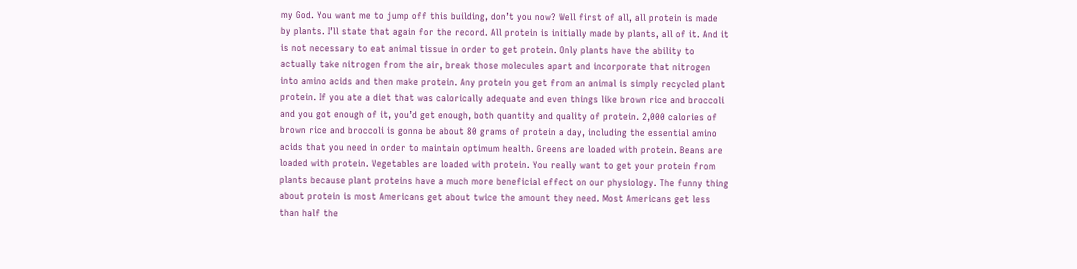my God. You want me to jump off this building, don’t you now? Well first of all, all protein is made by plants. I’ll state that again for the record. All protein is initially made by plants, all of it. And it is not necessary to eat animal tissue in order to get protein. Only plants have the ability to actually take nitrogen from the air, break those molecules apart and incorporate that nitrogen into amino acids and then make protein. Any protein you get from an animal is simply recycled plant protein. If you ate a diet that was calorically adequate and even things like brown rice and broccoli and you got enough of it, you’d get enough, both quantity and quality of protein. 2,000 calories of brown rice and broccoli is gonna be about 80 grams of protein a day, including the essential amino acids that you need in order to maintain optimum health. Greens are loaded with protein. Beans are loaded with protein. Vegetables are loaded with protein. You really want to get your protein from plants because plant proteins have a much more beneficial effect on our physiology. The funny thing about protein is most Americans get about twice the amount they need. Most Americans get less than half the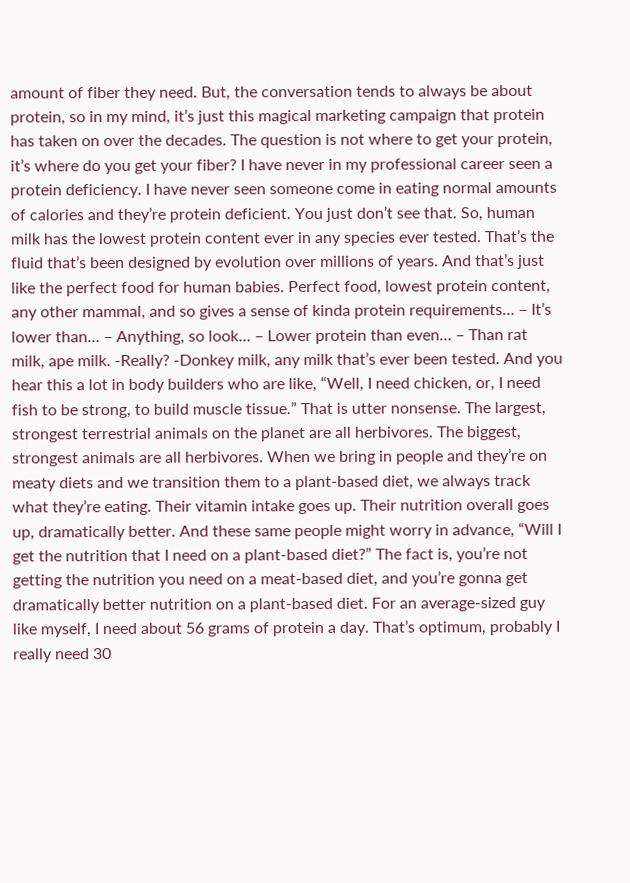amount of fiber they need. But, the conversation tends to always be about protein, so in my mind, it’s just this magical marketing campaign that protein has taken on over the decades. The question is not where to get your protein, it’s where do you get your fiber? I have never in my professional career seen a protein deficiency. I have never seen someone come in eating normal amounts of calories and they’re protein deficient. You just don’t see that. So, human milk has the lowest protein content ever in any species ever tested. That’s the fluid that’s been designed by evolution over millions of years. And that’s just like the perfect food for human babies. Perfect food, lowest protein content, any other mammal, and so gives a sense of kinda protein requirements… – It’s lower than… – Anything, so look… – Lower protein than even… – Than rat milk, ape milk. -Really? -Donkey milk, any milk that’s ever been tested. And you hear this a lot in body builders who are like, “Well, I need chicken, or, I need fish to be strong, to build muscle tissue.” That is utter nonsense. The largest, strongest terrestrial animals on the planet are all herbivores. The biggest, strongest animals are all herbivores. When we bring in people and they’re on meaty diets and we transition them to a plant-based diet, we always track what they’re eating. Their vitamin intake goes up. Their nutrition overall goes up, dramatically better. And these same people might worry in advance, “Will I get the nutrition that I need on a plant-based diet?” The fact is, you’re not getting the nutrition you need on a meat-based diet, and you’re gonna get dramatically better nutrition on a plant-based diet. For an average-sized guy like myself, I need about 56 grams of protein a day. That’s optimum, probably I really need 30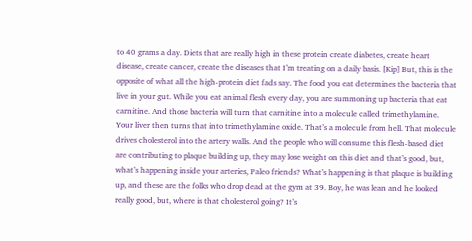to 40 grams a day. Diets that are really high in these protein create diabetes, create heart disease, create cancer, create the diseases that I’m treating on a daily basis. [Kip] But, this is the opposite of what all the high-protein diet fads say. The food you eat determines the bacteria that live in your gut. While you eat animal flesh every day, you are summoning up bacteria that eat carnitine. And those bacteria will turn that carnitine into a molecule called trimethylamine. Your liver then turns that into trimethylamine oxide. That’s a molecule from hell. That molecule drives cholesterol into the artery walls. And the people who will consume this flesh-based diet are contributing to plaque building up, they may lose weight on this diet and that’s good, but, what’s happening inside your arteries, Paleo friends? What’s happening is that plaque is building up, and these are the folks who drop dead at the gym at 39. Boy, he was lean and he looked really good, but, where is that cholesterol going? It’s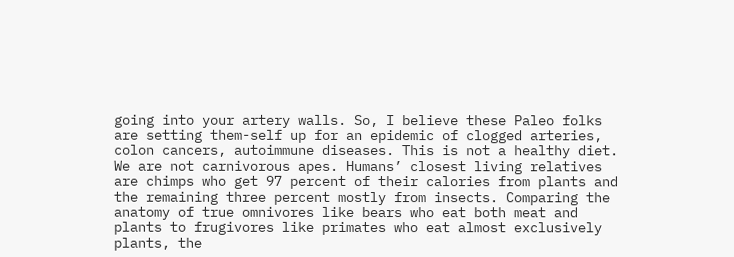going into your artery walls. So, I believe these Paleo folks are setting them-self up for an epidemic of clogged arteries, colon cancers, autoimmune diseases. This is not a healthy diet. We are not carnivorous apes. Humans’ closest living relatives are chimps who get 97 percent of their calories from plants and the remaining three percent mostly from insects. Comparing the anatomy of true omnivores like bears who eat both meat and plants to frugivores like primates who eat almost exclusively plants, the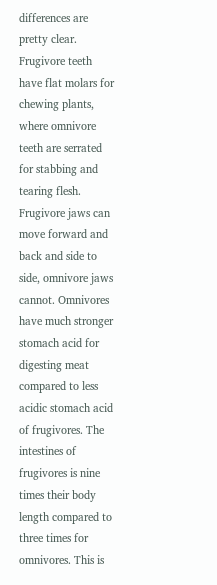differences are pretty clear. Frugivore teeth have flat molars for chewing plants, where omnivore teeth are serrated for stabbing and tearing flesh. Frugivore jaws can move forward and back and side to side, omnivore jaws cannot. Omnivores have much stronger stomach acid for digesting meat compared to less acidic stomach acid of frugivores. The intestines of frugivores is nine times their body length compared to three times for omnivores. This is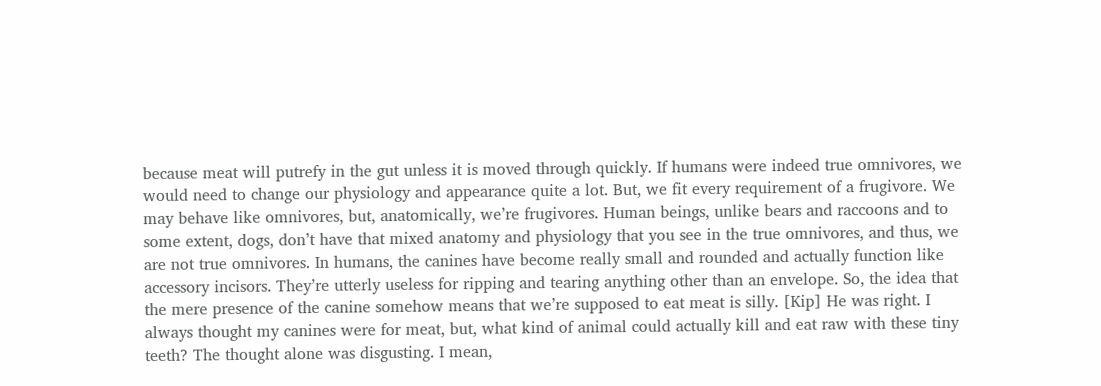because meat will putrefy in the gut unless it is moved through quickly. If humans were indeed true omnivores, we would need to change our physiology and appearance quite a lot. But, we fit every requirement of a frugivore. We may behave like omnivores, but, anatomically, we’re frugivores. Human beings, unlike bears and raccoons and to some extent, dogs, don’t have that mixed anatomy and physiology that you see in the true omnivores, and thus, we are not true omnivores. In humans, the canines have become really small and rounded and actually function like accessory incisors. They’re utterly useless for ripping and tearing anything other than an envelope. So, the idea that the mere presence of the canine somehow means that we’re supposed to eat meat is silly. [Kip] He was right. I always thought my canines were for meat, but, what kind of animal could actually kill and eat raw with these tiny teeth? The thought alone was disgusting. I mean,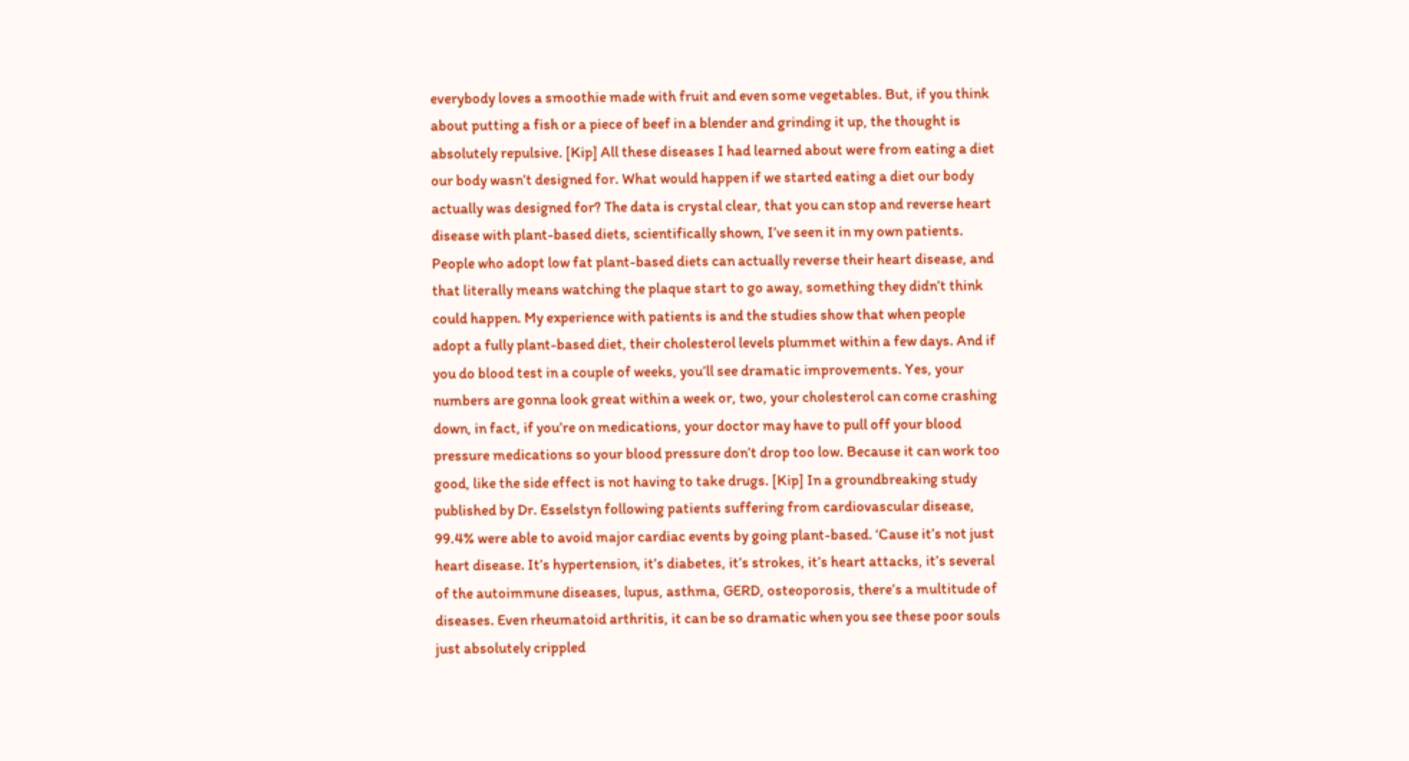everybody loves a smoothie made with fruit and even some vegetables. But, if you think about putting a fish or a piece of beef in a blender and grinding it up, the thought is absolutely repulsive. [Kip] All these diseases I had learned about were from eating a diet our body wasn’t designed for. What would happen if we started eating a diet our body actually was designed for? The data is crystal clear, that you can stop and reverse heart disease with plant-based diets, scientifically shown, I’ve seen it in my own patients. People who adopt low fat plant-based diets can actually reverse their heart disease, and that literally means watching the plaque start to go away, something they didn’t think could happen. My experience with patients is and the studies show that when people adopt a fully plant-based diet, their cholesterol levels plummet within a few days. And if you do blood test in a couple of weeks, you’ll see dramatic improvements. Yes, your numbers are gonna look great within a week or, two, your cholesterol can come crashing down, in fact, if you’re on medications, your doctor may have to pull off your blood pressure medications so your blood pressure don’t drop too low. Because it can work too good, like the side effect is not having to take drugs. [Kip] In a groundbreaking study published by Dr. Esselstyn following patients suffering from cardiovascular disease, 99.4% were able to avoid major cardiac events by going plant-based. ‘Cause it’s not just heart disease. It’s hypertension, it’s diabetes, it’s strokes, it’s heart attacks, it’s several of the autoimmune diseases, lupus, asthma, GERD, osteoporosis, there’s a multitude of diseases. Even rheumatoid arthritis, it can be so dramatic when you see these poor souls just absolutely crippled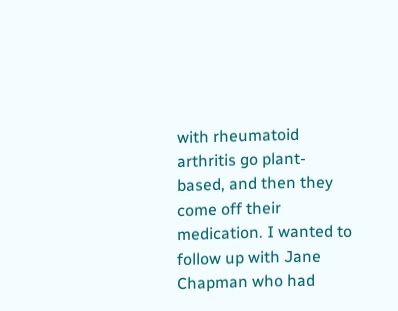with rheumatoid arthritis go plant-based, and then they come off their medication. I wanted to follow up with Jane Chapman who had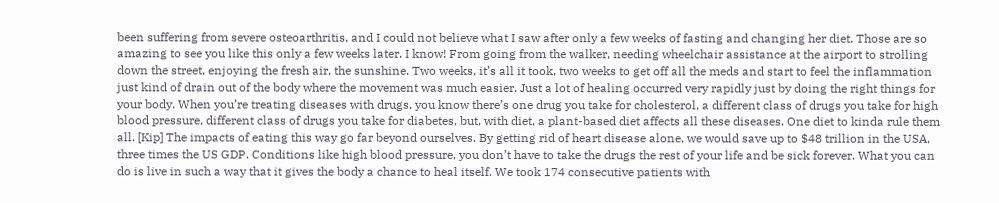been suffering from severe osteoarthritis, and I could not believe what I saw after only a few weeks of fasting and changing her diet. Those are so amazing to see you like this only a few weeks later. I know! From going from the walker, needing wheelchair assistance at the airport to strolling down the street, enjoying the fresh air, the sunshine. Two weeks, it’s all it took, two weeks to get off all the meds and start to feel the inflammation just kind of drain out of the body where the movement was much easier. Just a lot of healing occurred very rapidly just by doing the right things for your body. When you’re treating diseases with drugs, you know there’s one drug you take for cholesterol, a different class of drugs you take for high blood pressure, different class of drugs you take for diabetes, but, with diet, a plant-based diet affects all these diseases. One diet to kinda rule them all. [Kip] The impacts of eating this way go far beyond ourselves. By getting rid of heart disease alone, we would save up to $48 trillion in the USA, three times the US GDP. Conditions like high blood pressure, you don’t have to take the drugs the rest of your life and be sick forever. What you can do is live in such a way that it gives the body a chance to heal itself. We took 174 consecutive patients with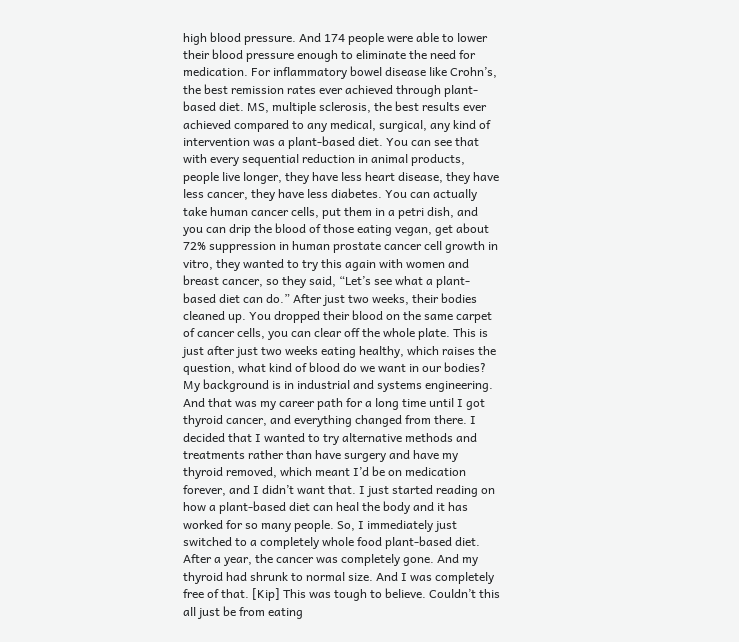high blood pressure. And 174 people were able to lower their blood pressure enough to eliminate the need for medication. For inflammatory bowel disease like Crohn’s, the best remission rates ever achieved through plant-based diet. MS, multiple sclerosis, the best results ever achieved compared to any medical, surgical, any kind of intervention was a plant-based diet. You can see that with every sequential reduction in animal products, people live longer, they have less heart disease, they have less cancer, they have less diabetes. You can actually take human cancer cells, put them in a petri dish, and you can drip the blood of those eating vegan, get about 72% suppression in human prostate cancer cell growth in vitro, they wanted to try this again with women and breast cancer, so they said, “Let’s see what a plant-based diet can do.” After just two weeks, their bodies cleaned up. You dropped their blood on the same carpet of cancer cells, you can clear off the whole plate. This is just after just two weeks eating healthy, which raises the question, what kind of blood do we want in our bodies? My background is in industrial and systems engineering. And that was my career path for a long time until I got thyroid cancer, and everything changed from there. I decided that I wanted to try alternative methods and treatments rather than have surgery and have my thyroid removed, which meant I’d be on medication forever, and I didn’t want that. I just started reading on how a plant-based diet can heal the body and it has worked for so many people. So, I immediately just switched to a completely whole food plant-based diet. After a year, the cancer was completely gone. And my thyroid had shrunk to normal size. And I was completely free of that. [Kip] This was tough to believe. Couldn’t this all just be from eating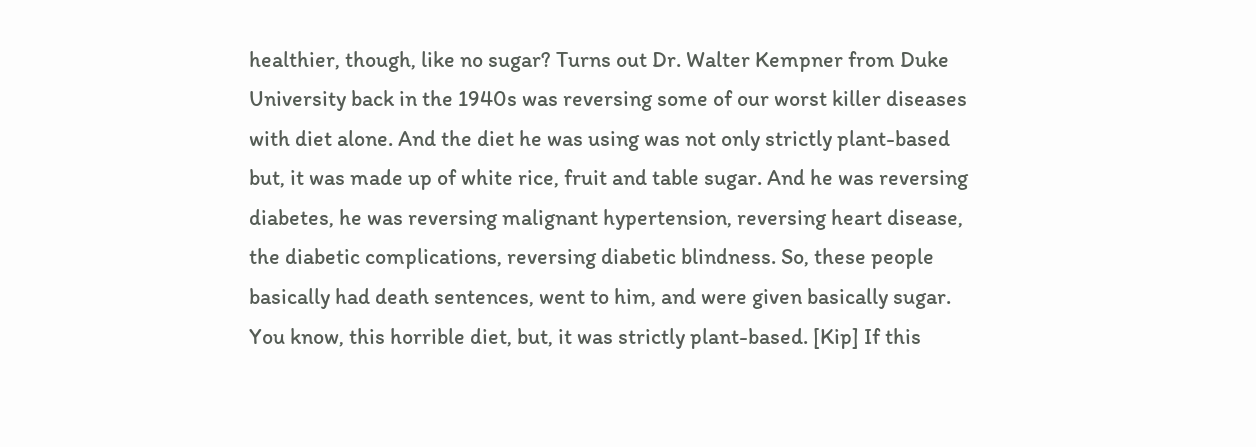healthier, though, like no sugar? Turns out Dr. Walter Kempner from Duke University back in the 1940s was reversing some of our worst killer diseases with diet alone. And the diet he was using was not only strictly plant-based but, it was made up of white rice, fruit and table sugar. And he was reversing diabetes, he was reversing malignant hypertension, reversing heart disease, the diabetic complications, reversing diabetic blindness. So, these people basically had death sentences, went to him, and were given basically sugar. You know, this horrible diet, but, it was strictly plant-based. [Kip] If this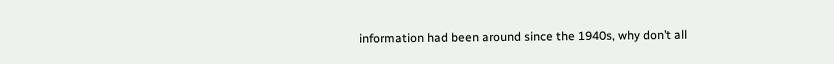information had been around since the 1940s, why don’t all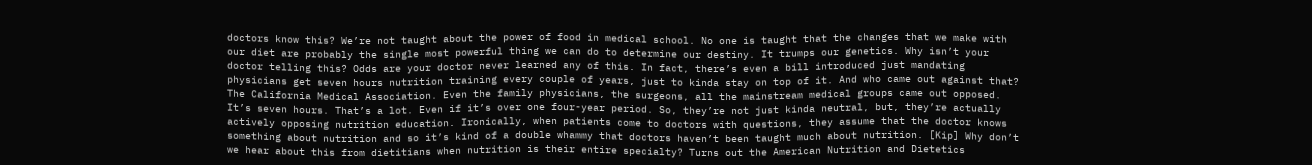doctors know this? We’re not taught about the power of food in medical school. No one is taught that the changes that we make with our diet are probably the single most powerful thing we can do to determine our destiny. It trumps our genetics. Why isn’t your doctor telling this? Odds are your doctor never learned any of this. In fact, there’s even a bill introduced just mandating physicians get seven hours nutrition training every couple of years, just to kinda stay on top of it. And who came out against that? The California Medical Association. Even the family physicians, the surgeons, all the mainstream medical groups came out opposed. It’s seven hours. That’s a lot. Even if it’s over one four-year period. So, they’re not just kinda neutral, but, they’re actually actively opposing nutrition education. Ironically, when patients come to doctors with questions, they assume that the doctor knows something about nutrition and so it’s kind of a double whammy that doctors haven’t been taught much about nutrition. [Kip] Why don’t we hear about this from dietitians when nutrition is their entire specialty? Turns out the American Nutrition and Dietetics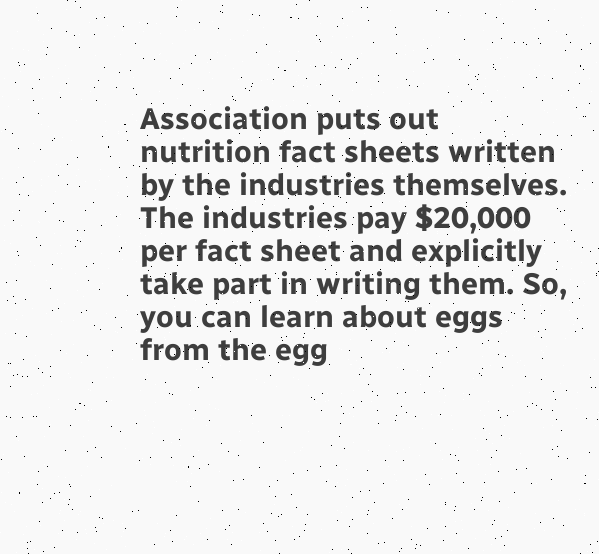Association puts out nutrition fact sheets written by the industries themselves. The industries pay $20,000 per fact sheet and explicitly take part in writing them. So, you can learn about eggs from the egg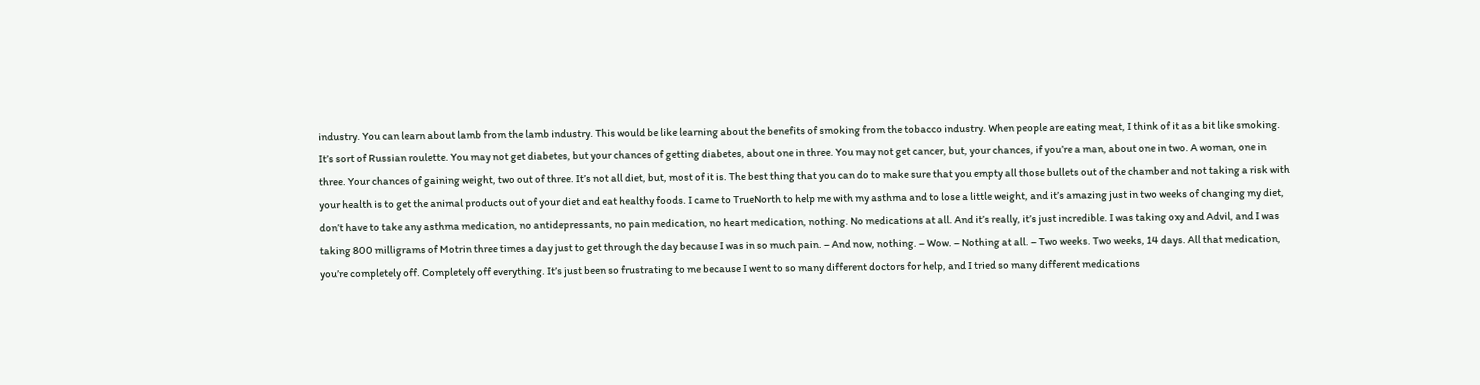industry. You can learn about lamb from the lamb industry. This would be like learning about the benefits of smoking from the tobacco industry. When people are eating meat, I think of it as a bit like smoking. It’s sort of Russian roulette. You may not get diabetes, but your chances of getting diabetes, about one in three. You may not get cancer, but, your chances, if you’re a man, about one in two. A woman, one in three. Your chances of gaining weight, two out of three. It’s not all diet, but, most of it is. The best thing that you can do to make sure that you empty all those bullets out of the chamber and not taking a risk with your health is to get the animal products out of your diet and eat healthy foods. I came to TrueNorth to help me with my asthma and to lose a little weight, and it’s amazing just in two weeks of changing my diet, don’t have to take any asthma medication, no antidepressants, no pain medication, no heart medication, nothing. No medications at all. And it’s really, it’s just incredible. I was taking oxy and Advil, and I was taking 800 milligrams of Motrin three times a day just to get through the day because I was in so much pain. – And now, nothing. – Wow. – Nothing at all. – Two weeks. Two weeks, 14 days. All that medication, you’re completely off. Completely off everything. It’s just been so frustrating to me because I went to so many different doctors for help, and I tried so many different medications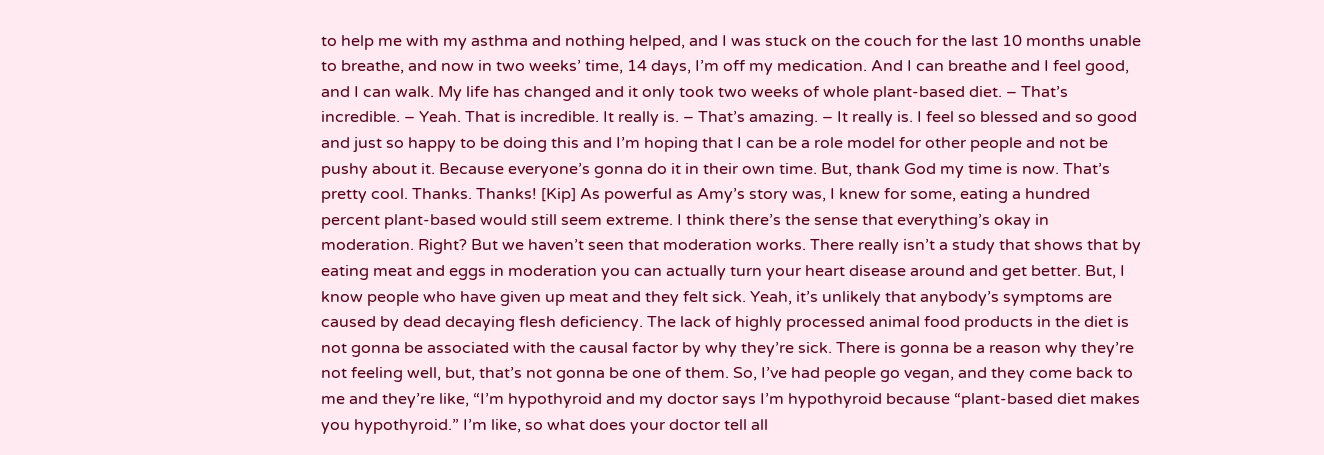to help me with my asthma and nothing helped, and I was stuck on the couch for the last 10 months unable to breathe, and now in two weeks’ time, 14 days, I’m off my medication. And I can breathe and I feel good, and I can walk. My life has changed and it only took two weeks of whole plant-based diet. – That’s incredible. – Yeah. That is incredible. It really is. – That’s amazing. – It really is. I feel so blessed and so good and just so happy to be doing this and I’m hoping that I can be a role model for other people and not be pushy about it. Because everyone’s gonna do it in their own time. But, thank God my time is now. That’s pretty cool. Thanks. Thanks! [Kip] As powerful as Amy’s story was, I knew for some, eating a hundred percent plant-based would still seem extreme. I think there’s the sense that everything’s okay in moderation. Right? But we haven’t seen that moderation works. There really isn’t a study that shows that by eating meat and eggs in moderation you can actually turn your heart disease around and get better. But, I know people who have given up meat and they felt sick. Yeah, it’s unlikely that anybody’s symptoms are caused by dead decaying flesh deficiency. The lack of highly processed animal food products in the diet is not gonna be associated with the causal factor by why they’re sick. There is gonna be a reason why they’re not feeling well, but, that’s not gonna be one of them. So, I’ve had people go vegan, and they come back to me and they’re like, “I’m hypothyroid and my doctor says I’m hypothyroid because “plant-based diet makes you hypothyroid.” I’m like, so what does your doctor tell all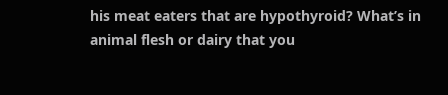his meat eaters that are hypothyroid? What’s in animal flesh or dairy that you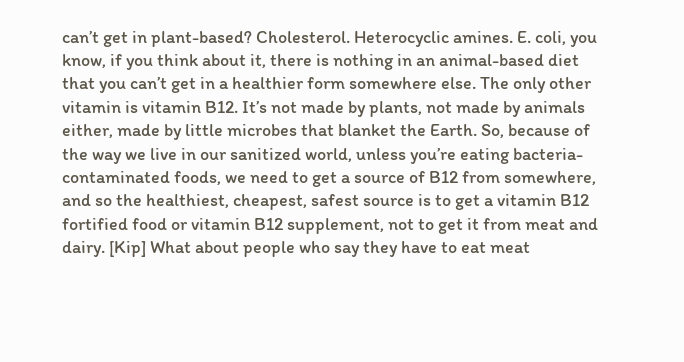can’t get in plant-based? Cholesterol. Heterocyclic amines. E. coli, you know, if you think about it, there is nothing in an animal-based diet that you can’t get in a healthier form somewhere else. The only other vitamin is vitamin B12. It’s not made by plants, not made by animals either, made by little microbes that blanket the Earth. So, because of the way we live in our sanitized world, unless you’re eating bacteria-contaminated foods, we need to get a source of B12 from somewhere, and so the healthiest, cheapest, safest source is to get a vitamin B12 fortified food or vitamin B12 supplement, not to get it from meat and dairy. [Kip] What about people who say they have to eat meat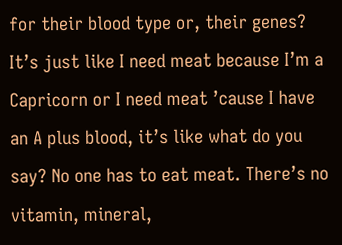for their blood type or, their genes? It’s just like I need meat because I’m a Capricorn or I need meat ’cause I have an A plus blood, it’s like what do you say? No one has to eat meat. There’s no vitamin, mineral,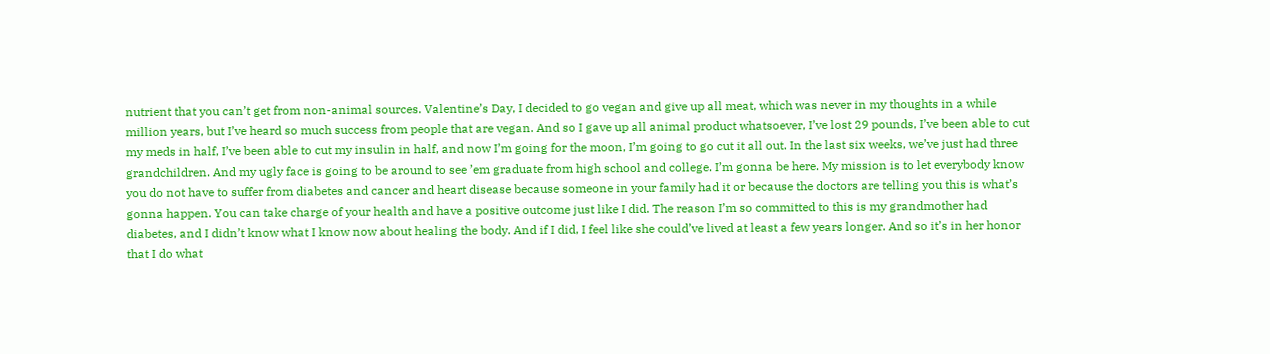nutrient that you can’t get from non-animal sources. Valentine’s Day, I decided to go vegan and give up all meat, which was never in my thoughts in a while million years, but I’ve heard so much success from people that are vegan. And so I gave up all animal product whatsoever, I’ve lost 29 pounds, I’ve been able to cut my meds in half, I’ve been able to cut my insulin in half, and now I’m going for the moon, I’m going to go cut it all out. In the last six weeks, we’ve just had three grandchildren. And my ugly face is going to be around to see ’em graduate from high school and college. I’m gonna be here. My mission is to let everybody know you do not have to suffer from diabetes and cancer and heart disease because someone in your family had it or because the doctors are telling you this is what’s gonna happen. You can take charge of your health and have a positive outcome just like I did. The reason I’m so committed to this is my grandmother had diabetes, and I didn’t know what I know now about healing the body. And if I did, I feel like she could’ve lived at least a few years longer. And so it’s in her honor that I do what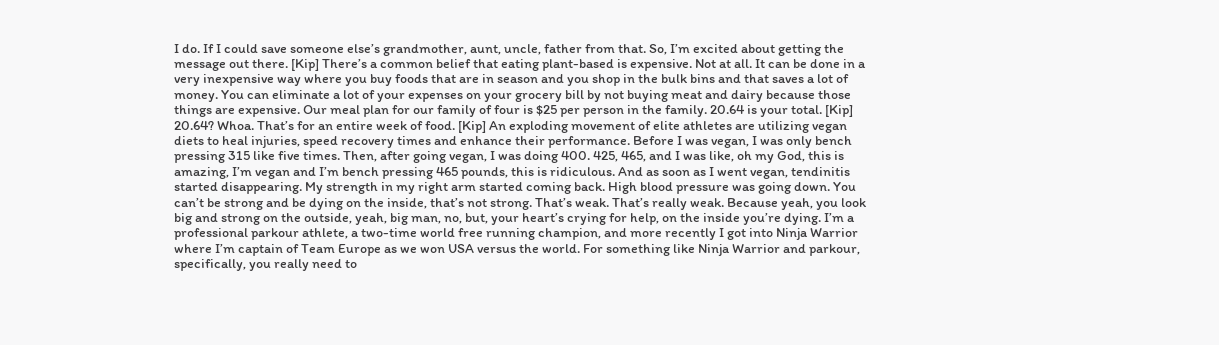I do. If I could save someone else’s grandmother, aunt, uncle, father from that. So, I’m excited about getting the message out there. [Kip] There’s a common belief that eating plant-based is expensive. Not at all. It can be done in a very inexpensive way where you buy foods that are in season and you shop in the bulk bins and that saves a lot of money. You can eliminate a lot of your expenses on your grocery bill by not buying meat and dairy because those things are expensive. Our meal plan for our family of four is $25 per person in the family. 20.64 is your total. [Kip] 20.64? Whoa. That’s for an entire week of food. [Kip] An exploding movement of elite athletes are utilizing vegan diets to heal injuries, speed recovery times and enhance their performance. Before I was vegan, I was only bench pressing 315 like five times. Then, after going vegan, I was doing 400. 425, 465, and I was like, oh my God, this is amazing, I’m vegan and I’m bench pressing 465 pounds, this is ridiculous. And as soon as I went vegan, tendinitis started disappearing. My strength in my right arm started coming back. High blood pressure was going down. You can’t be strong and be dying on the inside, that’s not strong. That’s weak. That’s really weak. Because yeah, you look big and strong on the outside, yeah, big man, no, but, your heart’s crying for help, on the inside you’re dying. I’m a professional parkour athlete, a two-time world free running champion, and more recently I got into Ninja Warrior where I’m captain of Team Europe as we won USA versus the world. For something like Ninja Warrior and parkour, specifically, you really need to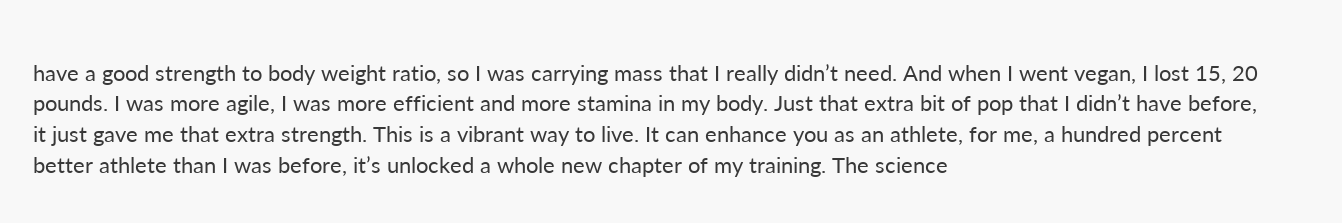have a good strength to body weight ratio, so I was carrying mass that I really didn’t need. And when I went vegan, I lost 15, 20 pounds. I was more agile, I was more efficient and more stamina in my body. Just that extra bit of pop that I didn’t have before, it just gave me that extra strength. This is a vibrant way to live. It can enhance you as an athlete, for me, a hundred percent better athlete than I was before, it’s unlocked a whole new chapter of my training. The science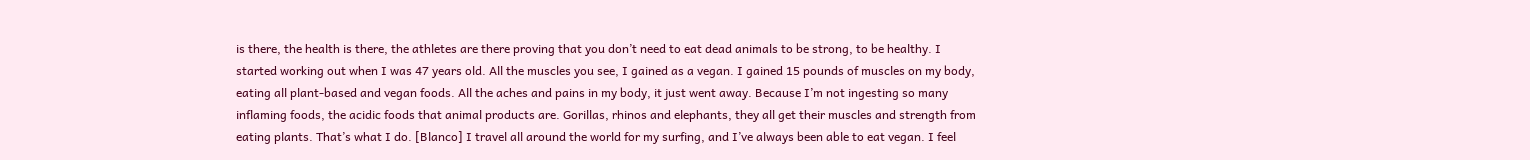is there, the health is there, the athletes are there proving that you don’t need to eat dead animals to be strong, to be healthy. I started working out when I was 47 years old. All the muscles you see, I gained as a vegan. I gained 15 pounds of muscles on my body, eating all plant-based and vegan foods. All the aches and pains in my body, it just went away. Because I’m not ingesting so many inflaming foods, the acidic foods that animal products are. Gorillas, rhinos and elephants, they all get their muscles and strength from eating plants. That’s what I do. [Blanco] I travel all around the world for my surfing, and I’ve always been able to eat vegan. I feel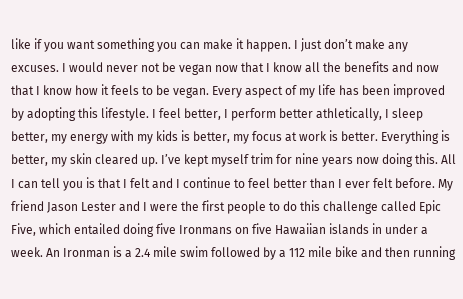like if you want something you can make it happen. I just don’t make any excuses. I would never not be vegan now that I know all the benefits and now that I know how it feels to be vegan. Every aspect of my life has been improved by adopting this lifestyle. I feel better, I perform better athletically, I sleep better, my energy with my kids is better, my focus at work is better. Everything is better, my skin cleared up. I’ve kept myself trim for nine years now doing this. All I can tell you is that I felt and I continue to feel better than I ever felt before. My friend Jason Lester and I were the first people to do this challenge called Epic Five, which entailed doing five Ironmans on five Hawaiian islands in under a week. An Ironman is a 2.4 mile swim followed by a 112 mile bike and then running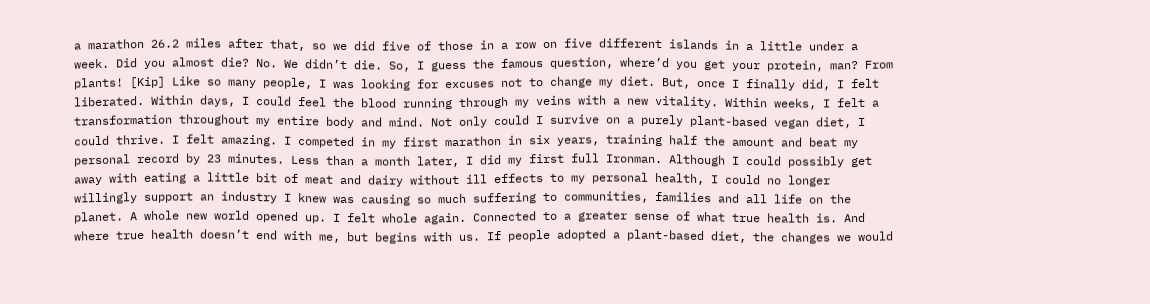a marathon 26.2 miles after that, so we did five of those in a row on five different islands in a little under a week. Did you almost die? No. We didn’t die. So, I guess the famous question, where’d you get your protein, man? From plants! [Kip] Like so many people, I was looking for excuses not to change my diet. But, once I finally did, I felt liberated. Within days, I could feel the blood running through my veins with a new vitality. Within weeks, I felt a transformation throughout my entire body and mind. Not only could I survive on a purely plant-based vegan diet, I could thrive. I felt amazing. I competed in my first marathon in six years, training half the amount and beat my personal record by 23 minutes. Less than a month later, I did my first full Ironman. Although I could possibly get away with eating a little bit of meat and dairy without ill effects to my personal health, I could no longer willingly support an industry I knew was causing so much suffering to communities, families and all life on the planet. A whole new world opened up. I felt whole again. Connected to a greater sense of what true health is. And where true health doesn’t end with me, but begins with us. If people adopted a plant-based diet, the changes we would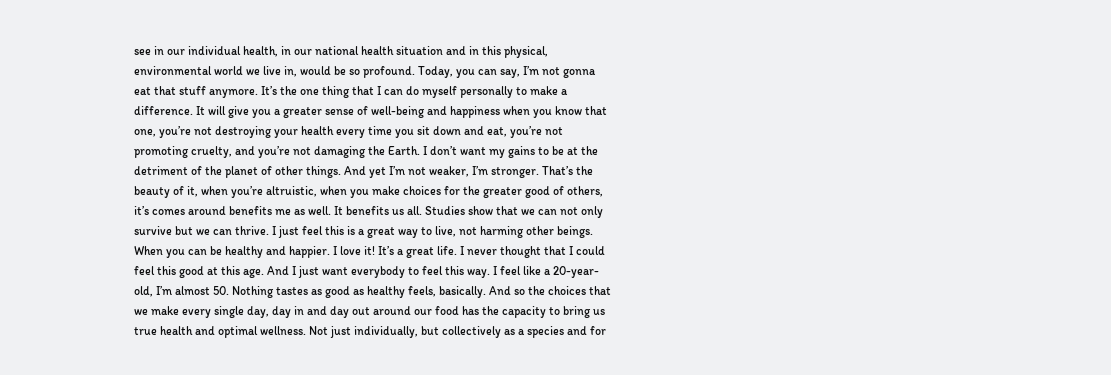see in our individual health, in our national health situation and in this physical, environmental world we live in, would be so profound. Today, you can say, I’m not gonna eat that stuff anymore. It’s the one thing that I can do myself personally to make a difference. It will give you a greater sense of well-being and happiness when you know that one, you’re not destroying your health every time you sit down and eat, you’re not promoting cruelty, and you’re not damaging the Earth. I don’t want my gains to be at the detriment of the planet of other things. And yet I’m not weaker, I’m stronger. That’s the beauty of it, when you’re altruistic, when you make choices for the greater good of others, it’s comes around benefits me as well. It benefits us all. Studies show that we can not only survive but we can thrive. I just feel this is a great way to live, not harming other beings. When you can be healthy and happier. I love it! It’s a great life. I never thought that I could feel this good at this age. And I just want everybody to feel this way. I feel like a 20-year-old, I’m almost 50. Nothing tastes as good as healthy feels, basically. And so the choices that we make every single day, day in and day out around our food has the capacity to bring us true health and optimal wellness. Not just individually, but collectively as a species and for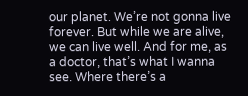our planet. We’re not gonna live forever. But while we are alive, we can live well. And for me, as a doctor, that’s what I wanna see. Where there’s a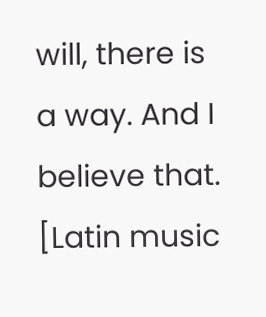will, there is a way. And I believe that. [Latin music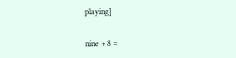playing]


nine + 8 =